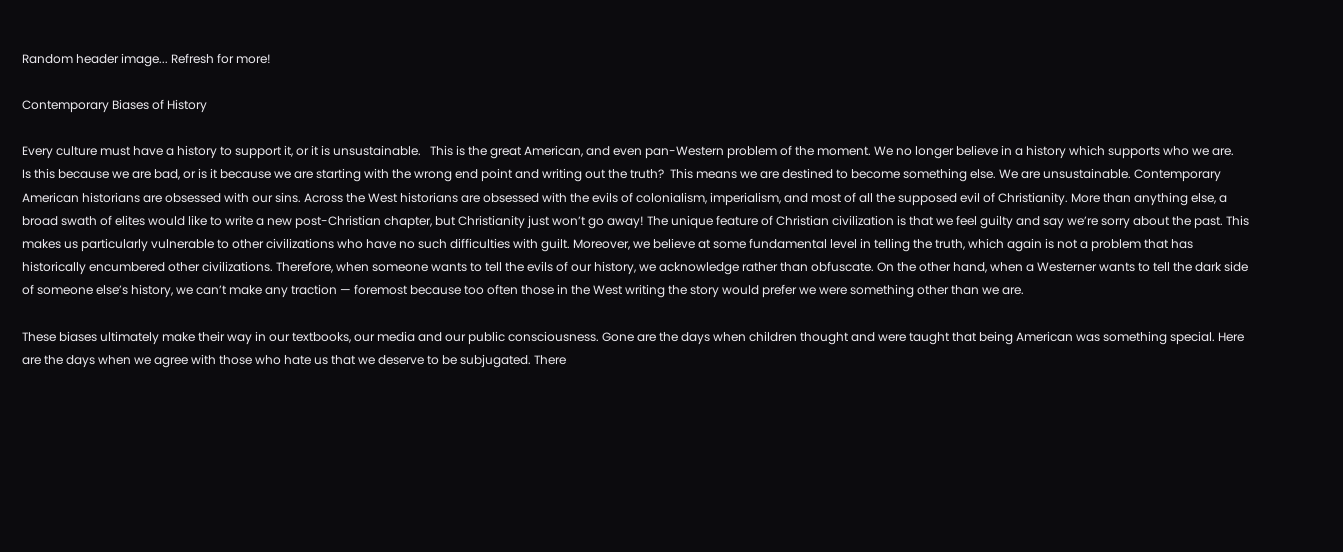Random header image... Refresh for more!

Contemporary Biases of History

Every culture must have a history to support it, or it is unsustainable.   This is the great American, and even pan-Western problem of the moment. We no longer believe in a history which supports who we are.   Is this because we are bad, or is it because we are starting with the wrong end point and writing out the truth?  This means we are destined to become something else. We are unsustainable. Contemporary American historians are obsessed with our sins. Across the West historians are obsessed with the evils of colonialism, imperialism, and most of all the supposed evil of Christianity. More than anything else, a broad swath of elites would like to write a new post-Christian chapter, but Christianity just won’t go away! The unique feature of Christian civilization is that we feel guilty and say we’re sorry about the past. This makes us particularly vulnerable to other civilizations who have no such difficulties with guilt. Moreover, we believe at some fundamental level in telling the truth, which again is not a problem that has historically encumbered other civilizations. Therefore, when someone wants to tell the evils of our history, we acknowledge rather than obfuscate. On the other hand, when a Westerner wants to tell the dark side of someone else’s history, we can’t make any traction — foremost because too often those in the West writing the story would prefer we were something other than we are.

These biases ultimately make their way in our textbooks, our media and our public consciousness. Gone are the days when children thought and were taught that being American was something special. Here are the days when we agree with those who hate us that we deserve to be subjugated. There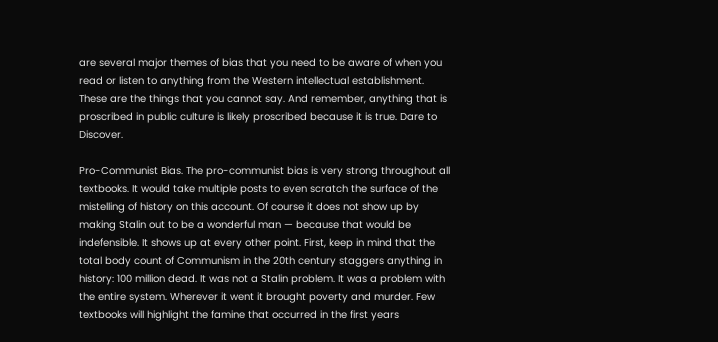are several major themes of bias that you need to be aware of when you read or listen to anything from the Western intellectual establishment. These are the things that you cannot say. And remember, anything that is proscribed in public culture is likely proscribed because it is true. Dare to Discover.

Pro-Communist Bias. The pro-communist bias is very strong throughout all textbooks. It would take multiple posts to even scratch the surface of the mistelling of history on this account. Of course it does not show up by making Stalin out to be a wonderful man — because that would be indefensible. It shows up at every other point. First, keep in mind that the total body count of Communism in the 20th century staggers anything in history: 100 million dead. It was not a Stalin problem. It was a problem with the entire system. Wherever it went it brought poverty and murder. Few textbooks will highlight the famine that occurred in the first years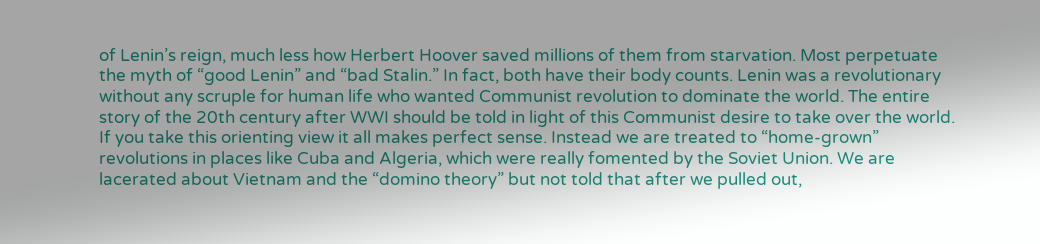of Lenin’s reign, much less how Herbert Hoover saved millions of them from starvation. Most perpetuate the myth of “good Lenin” and “bad Stalin.” In fact, both have their body counts. Lenin was a revolutionary without any scruple for human life who wanted Communist revolution to dominate the world. The entire story of the 20th century after WWI should be told in light of this Communist desire to take over the world. If you take this orienting view it all makes perfect sense. Instead we are treated to “home-grown” revolutions in places like Cuba and Algeria, which were really fomented by the Soviet Union. We are lacerated about Vietnam and the “domino theory” but not told that after we pulled out,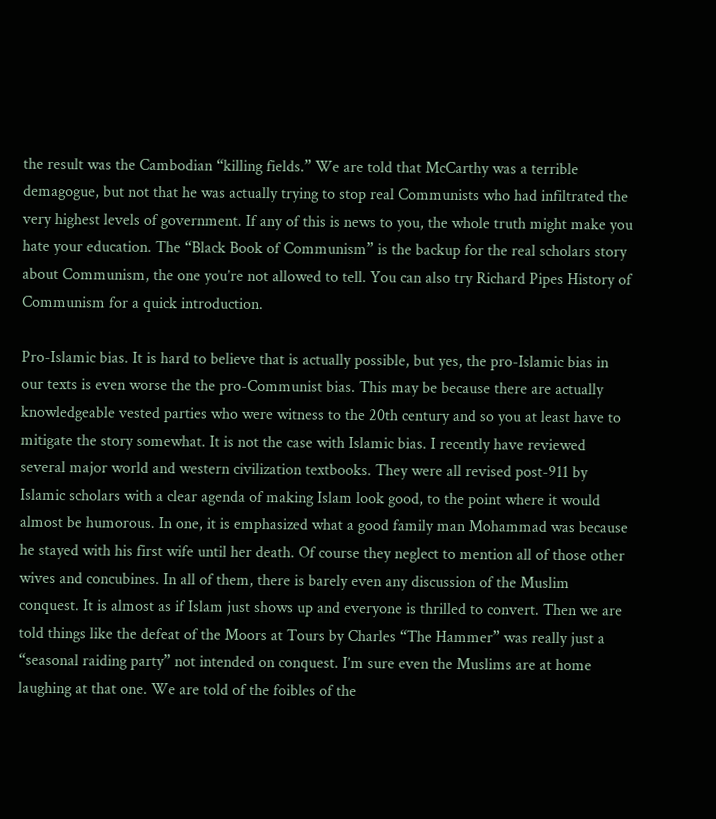the result was the Cambodian “killing fields.” We are told that McCarthy was a terrible demagogue, but not that he was actually trying to stop real Communists who had infiltrated the very highest levels of government. If any of this is news to you, the whole truth might make you hate your education. The “Black Book of Communism” is the backup for the real scholars story about Communism, the one you’re not allowed to tell. You can also try Richard Pipes History of Communism for a quick introduction.

Pro-Islamic bias. It is hard to believe that is actually possible, but yes, the pro-Islamic bias in our texts is even worse the the pro-Communist bias. This may be because there are actually knowledgeable vested parties who were witness to the 20th century and so you at least have to mitigate the story somewhat. It is not the case with Islamic bias. I recently have reviewed several major world and western civilization textbooks. They were all revised post-911 by Islamic scholars with a clear agenda of making Islam look good, to the point where it would almost be humorous. In one, it is emphasized what a good family man Mohammad was because he stayed with his first wife until her death. Of course they neglect to mention all of those other wives and concubines. In all of them, there is barely even any discussion of the Muslim conquest. It is almost as if Islam just shows up and everyone is thrilled to convert. Then we are told things like the defeat of the Moors at Tours by Charles “The Hammer” was really just a “seasonal raiding party” not intended on conquest. I’m sure even the Muslims are at home laughing at that one. We are told of the foibles of the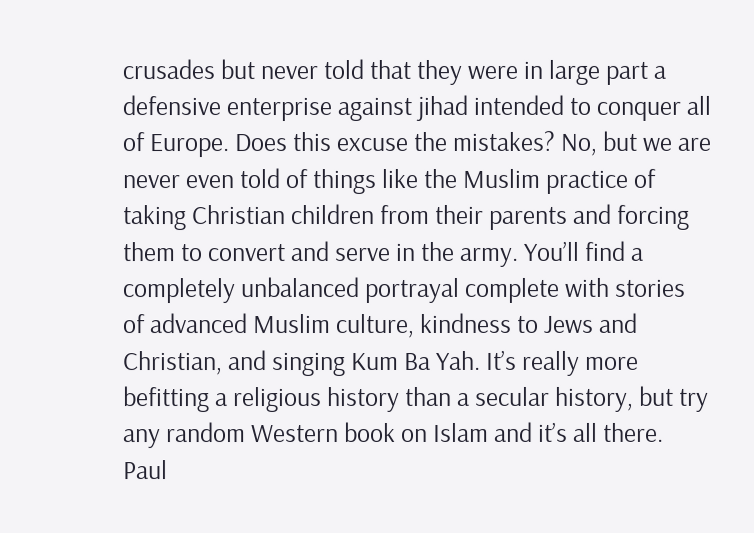crusades but never told that they were in large part a defensive enterprise against jihad intended to conquer all of Europe. Does this excuse the mistakes? No, but we are never even told of things like the Muslim practice of taking Christian children from their parents and forcing them to convert and serve in the army. You’ll find a completely unbalanced portrayal complete with stories of advanced Muslim culture, kindness to Jews and Christian, and singing Kum Ba Yah. It’s really more befitting a religious history than a secular history, but try any random Western book on Islam and it’s all there. Paul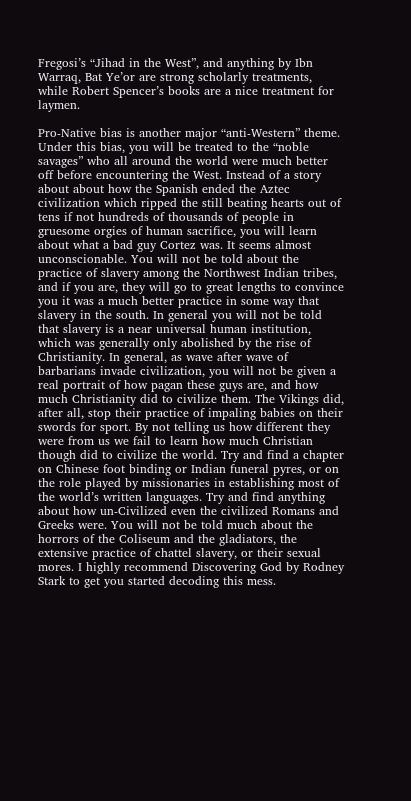Fregosi’s “Jihad in the West”, and anything by Ibn Warraq, Bat Ye’or are strong scholarly treatments, while Robert Spencer’s books are a nice treatment for laymen.

Pro-Native bias is another major “anti-Western” theme. Under this bias, you will be treated to the “noble savages” who all around the world were much better off before encountering the West. Instead of a story about about how the Spanish ended the Aztec civilization which ripped the still beating hearts out of tens if not hundreds of thousands of people in gruesome orgies of human sacrifice, you will learn about what a bad guy Cortez was. It seems almost unconscionable. You will not be told about the practice of slavery among the Northwest Indian tribes, and if you are, they will go to great lengths to convince you it was a much better practice in some way that slavery in the south. In general you will not be told that slavery is a near universal human institution, which was generally only abolished by the rise of Christianity. In general, as wave after wave of barbarians invade civilization, you will not be given a real portrait of how pagan these guys are, and how much Christianity did to civilize them. The Vikings did, after all, stop their practice of impaling babies on their swords for sport. By not telling us how different they were from us we fail to learn how much Christian though did to civilize the world. Try and find a chapter on Chinese foot binding or Indian funeral pyres, or on the role played by missionaries in establishing most of the world’s written languages. Try and find anything about how un-Civilized even the civilized Romans and Greeks were. You will not be told much about the horrors of the Coliseum and the gladiators, the extensive practice of chattel slavery, or their sexual mores. I highly recommend Discovering God by Rodney Stark to get you started decoding this mess.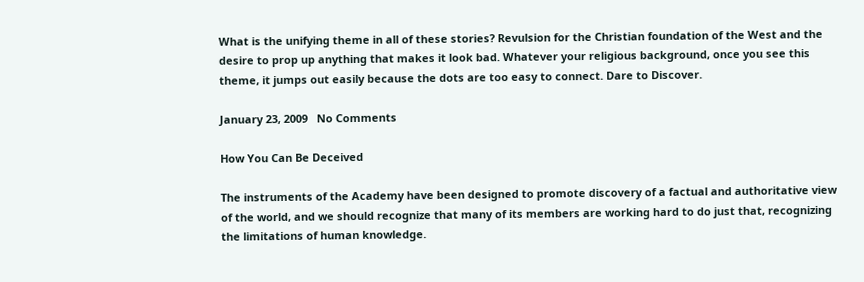What is the unifying theme in all of these stories? Revulsion for the Christian foundation of the West and the desire to prop up anything that makes it look bad. Whatever your religious background, once you see this theme, it jumps out easily because the dots are too easy to connect. Dare to Discover.

January 23, 2009   No Comments

How You Can Be Deceived

The instruments of the Academy have been designed to promote discovery of a factual and authoritative view of the world, and we should recognize that many of its members are working hard to do just that, recognizing the limitations of human knowledge.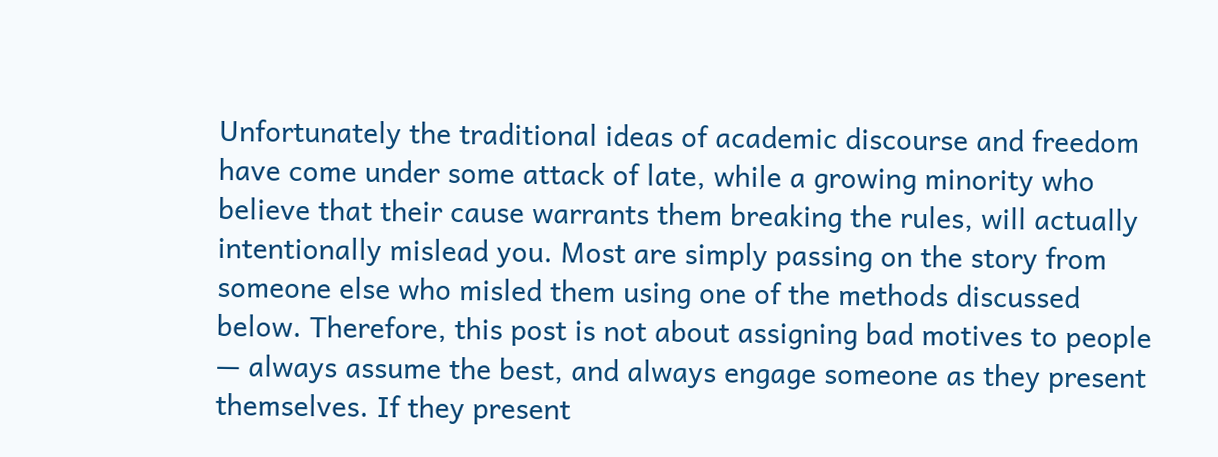Unfortunately the traditional ideas of academic discourse and freedom have come under some attack of late, while a growing minority who believe that their cause warrants them breaking the rules, will actually intentionally mislead you. Most are simply passing on the story from someone else who misled them using one of the methods discussed below. Therefore, this post is not about assigning bad motives to people — always assume the best, and always engage someone as they present themselves. If they present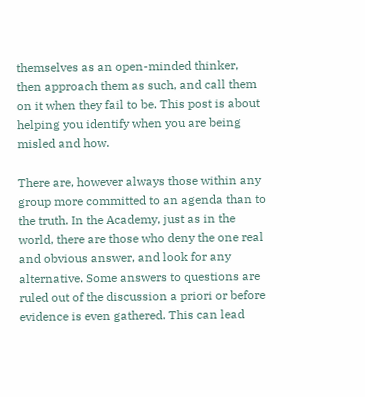themselves as an open-minded thinker, then approach them as such, and call them on it when they fail to be. This post is about helping you identify when you are being misled and how.

There are, however always those within any group more committed to an agenda than to the truth. In the Academy, just as in the world, there are those who deny the one real and obvious answer, and look for any alternative. Some answers to questions are ruled out of the discussion a priori or before evidence is even gathered. This can lead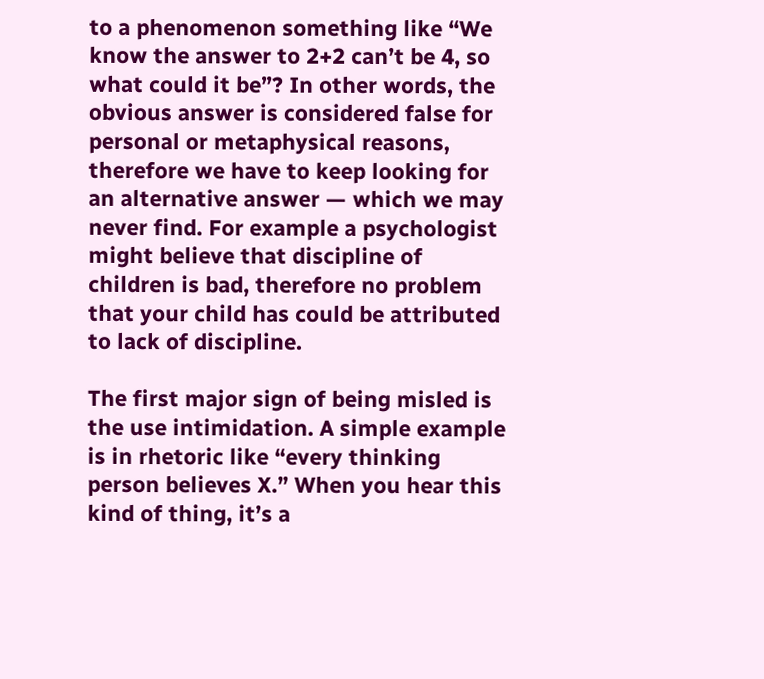to a phenomenon something like “We know the answer to 2+2 can’t be 4, so what could it be”? In other words, the obvious answer is considered false for personal or metaphysical reasons, therefore we have to keep looking for an alternative answer — which we may never find. For example a psychologist might believe that discipline of children is bad, therefore no problem that your child has could be attributed to lack of discipline.

The first major sign of being misled is the use intimidation. A simple example is in rhetoric like “every thinking person believes X.” When you hear this kind of thing, it’s a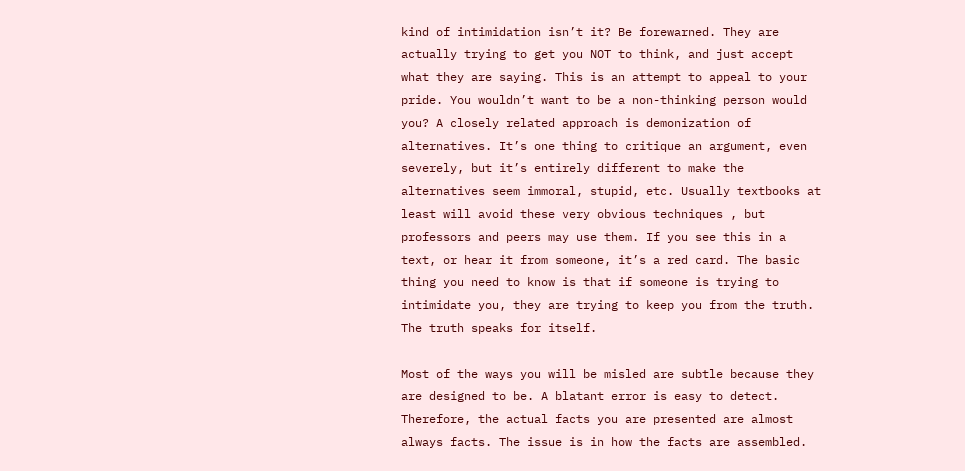kind of intimidation isn’t it? Be forewarned. They are actually trying to get you NOT to think, and just accept what they are saying. This is an attempt to appeal to your pride. You wouldn’t want to be a non-thinking person would you? A closely related approach is demonization of alternatives. It’s one thing to critique an argument, even severely, but it’s entirely different to make the alternatives seem immoral, stupid, etc. Usually textbooks at least will avoid these very obvious techniques , but professors and peers may use them. If you see this in a text, or hear it from someone, it’s a red card. The basic thing you need to know is that if someone is trying to intimidate you, they are trying to keep you from the truth. The truth speaks for itself.

Most of the ways you will be misled are subtle because they are designed to be. A blatant error is easy to detect. Therefore, the actual facts you are presented are almost always facts. The issue is in how the facts are assembled.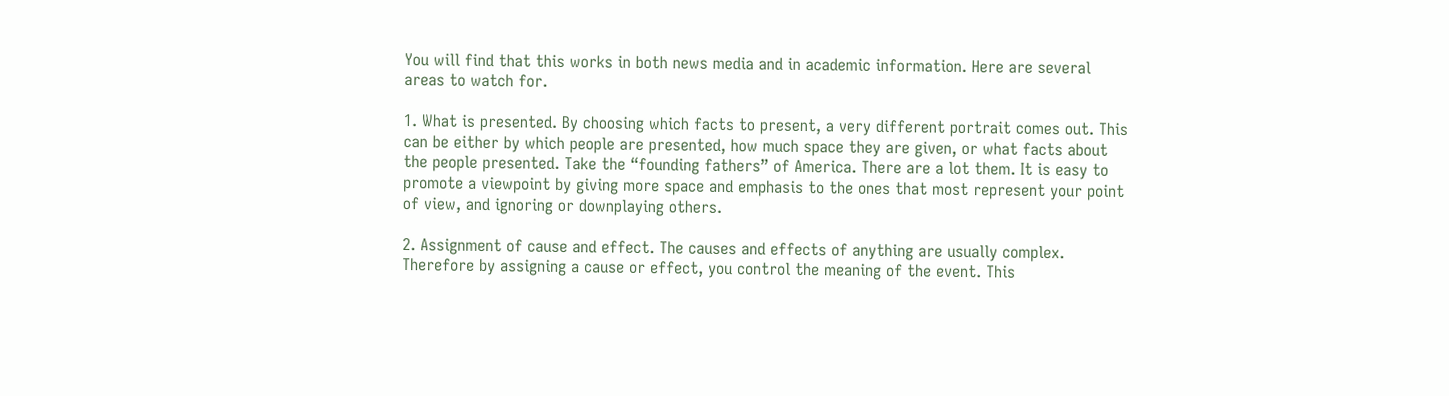You will find that this works in both news media and in academic information. Here are several areas to watch for.

1. What is presented. By choosing which facts to present, a very different portrait comes out. This can be either by which people are presented, how much space they are given, or what facts about the people presented. Take the “founding fathers” of America. There are a lot them. It is easy to promote a viewpoint by giving more space and emphasis to the ones that most represent your point of view, and ignoring or downplaying others.

2. Assignment of cause and effect. The causes and effects of anything are usually complex. Therefore by assigning a cause or effect, you control the meaning of the event. This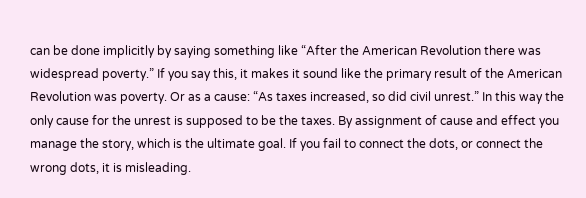can be done implicitly by saying something like “After the American Revolution there was widespread poverty.” If you say this, it makes it sound like the primary result of the American Revolution was poverty. Or as a cause: “As taxes increased, so did civil unrest.” In this way the only cause for the unrest is supposed to be the taxes. By assignment of cause and effect you manage the story, which is the ultimate goal. If you fail to connect the dots, or connect the wrong dots, it is misleading.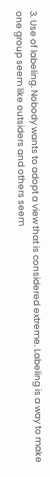3. Use of labeling. Nobody wants to adopt a view that is considered extreme. Labeling is a way to make one group seem like outsiders and others seem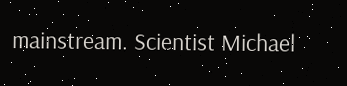mainstream. Scientist Michael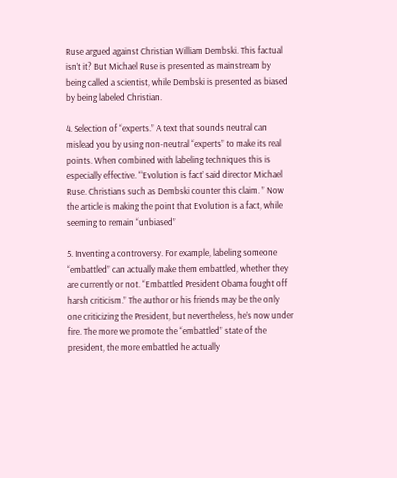Ruse argued against Christian William Dembski. This factual isn’t it? But Michael Ruse is presented as mainstream by being called a scientist, while Dembski is presented as biased by being labeled Christian.

4. Selection of “experts.” A text that sounds neutral can mislead you by using non-neutral “experts” to make its real points. When combined with labeling techniques this is especially effective. “‘Evolution is fact’ said director Michael Ruse. Christians such as Dembski counter this claim. ” Now the article is making the point that Evolution is a fact, while seeming to remain “unbiased”

5. Inventing a controversy. For example, labeling someone “embattled” can actually make them embattled, whether they are currently or not. “Embattled President Obama fought off harsh criticism.” The author or his friends may be the only one criticizing the President, but nevertheless, he’s now under fire. The more we promote the “embattled” state of the president, the more embattled he actually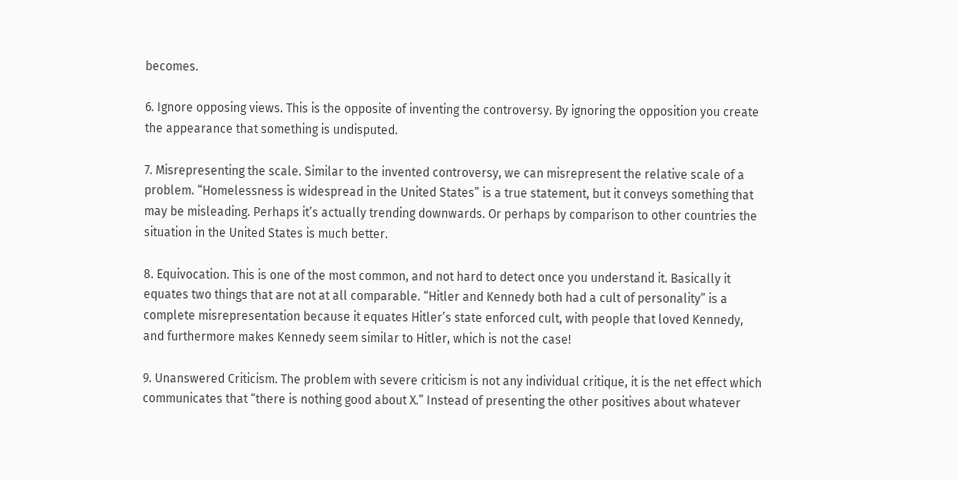becomes.

6. Ignore opposing views. This is the opposite of inventing the controversy. By ignoring the opposition you create the appearance that something is undisputed.

7. Misrepresenting the scale. Similar to the invented controversy, we can misrepresent the relative scale of a problem. “Homelessness is widespread in the United States” is a true statement, but it conveys something that may be misleading. Perhaps it’s actually trending downwards. Or perhaps by comparison to other countries the situation in the United States is much better.

8. Equivocation. This is one of the most common, and not hard to detect once you understand it. Basically it equates two things that are not at all comparable. “Hitler and Kennedy both had a cult of personality” is a complete misrepresentation because it equates Hitler’s state enforced cult, with people that loved Kennedy, and furthermore makes Kennedy seem similar to Hitler, which is not the case!

9. Unanswered Criticism. The problem with severe criticism is not any individual critique, it is the net effect which communicates that “there is nothing good about X.” Instead of presenting the other positives about whatever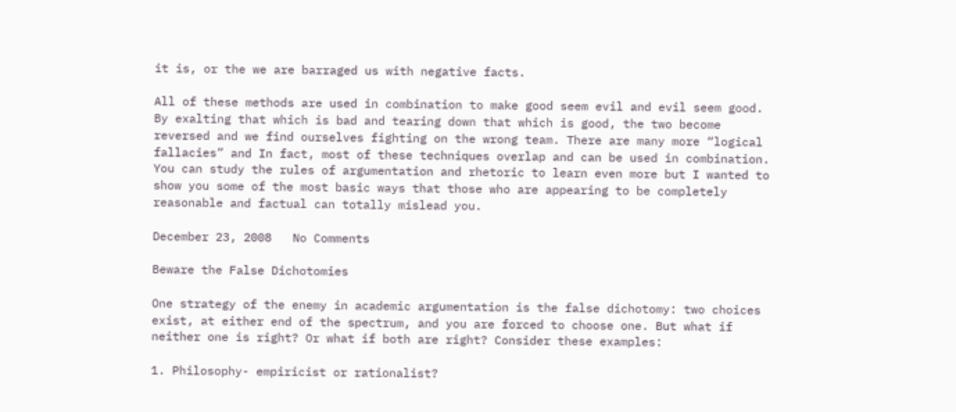it is, or the we are barraged us with negative facts.

All of these methods are used in combination to make good seem evil and evil seem good. By exalting that which is bad and tearing down that which is good, the two become reversed and we find ourselves fighting on the wrong team. There are many more “logical fallacies” and In fact, most of these techniques overlap and can be used in combination. You can study the rules of argumentation and rhetoric to learn even more but I wanted to show you some of the most basic ways that those who are appearing to be completely reasonable and factual can totally mislead you.

December 23, 2008   No Comments

Beware the False Dichotomies

One strategy of the enemy in academic argumentation is the false dichotomy: two choices exist, at either end of the spectrum, and you are forced to choose one. But what if neither one is right? Or what if both are right? Consider these examples:

1. Philosophy- empiricist or rationalist?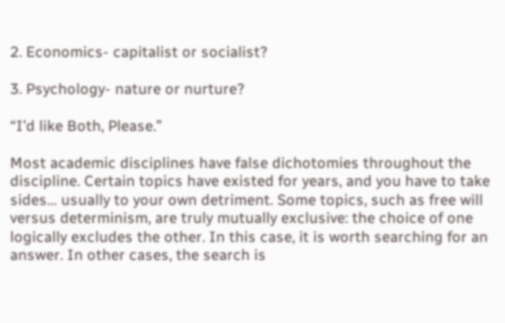2. Economics- capitalist or socialist?

3. Psychology- nature or nurture?

“I’d like Both, Please.”

Most academic disciplines have false dichotomies throughout the discipline. Certain topics have existed for years, and you have to take sides… usually to your own detriment. Some topics, such as free will versus determinism, are truly mutually exclusive: the choice of one logically excludes the other. In this case, it is worth searching for an answer. In other cases, the search is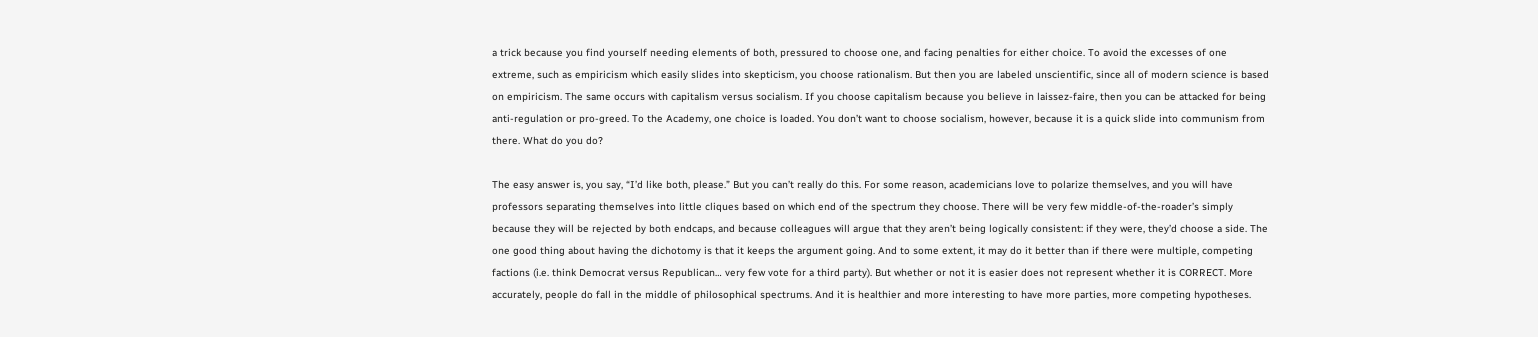a trick because you find yourself needing elements of both, pressured to choose one, and facing penalties for either choice. To avoid the excesses of one extreme, such as empiricism which easily slides into skepticism, you choose rationalism. But then you are labeled unscientific, since all of modern science is based on empiricism. The same occurs with capitalism versus socialism. If you choose capitalism because you believe in laissez-faire, then you can be attacked for being anti-regulation or pro-greed. To the Academy, one choice is loaded. You don’t want to choose socialism, however, because it is a quick slide into communism from there. What do you do?

The easy answer is, you say, “I’d like both, please.” But you can’t really do this. For some reason, academicians love to polarize themselves, and you will have professors separating themselves into little cliques based on which end of the spectrum they choose. There will be very few middle-of-the-roader’s simply because they will be rejected by both endcaps, and because colleagues will argue that they aren’t being logically consistent: if they were, they’d choose a side. The one good thing about having the dichotomy is that it keeps the argument going. And to some extent, it may do it better than if there were multiple, competing factions (i.e. think Democrat versus Republican… very few vote for a third party). But whether or not it is easier does not represent whether it is CORRECT. More accurately, people do fall in the middle of philosophical spectrums. And it is healthier and more interesting to have more parties, more competing hypotheses.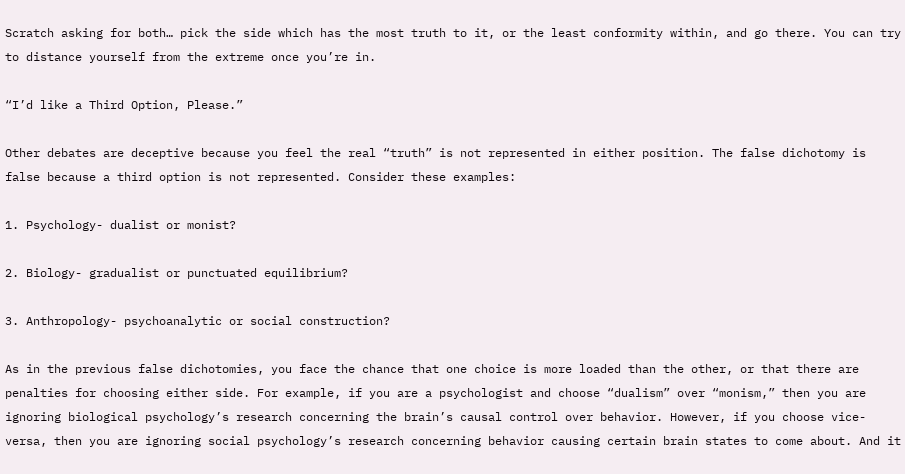Scratch asking for both… pick the side which has the most truth to it, or the least conformity within, and go there. You can try to distance yourself from the extreme once you’re in.

“I’d like a Third Option, Please.”

Other debates are deceptive because you feel the real “truth” is not represented in either position. The false dichotomy is false because a third option is not represented. Consider these examples:

1. Psychology- dualist or monist?

2. Biology- gradualist or punctuated equilibrium?

3. Anthropology- psychoanalytic or social construction?

As in the previous false dichotomies, you face the chance that one choice is more loaded than the other, or that there are penalties for choosing either side. For example, if you are a psychologist and choose “dualism” over “monism,” then you are ignoring biological psychology’s research concerning the brain’s causal control over behavior. However, if you choose vice-versa, then you are ignoring social psychology’s research concerning behavior causing certain brain states to come about. And it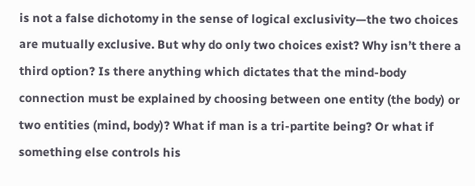is not a false dichotomy in the sense of logical exclusivity—the two choices are mutually exclusive. But why do only two choices exist? Why isn’t there a third option? Is there anything which dictates that the mind-body connection must be explained by choosing between one entity (the body) or two entities (mind, body)? What if man is a tri-partite being? Or what if something else controls his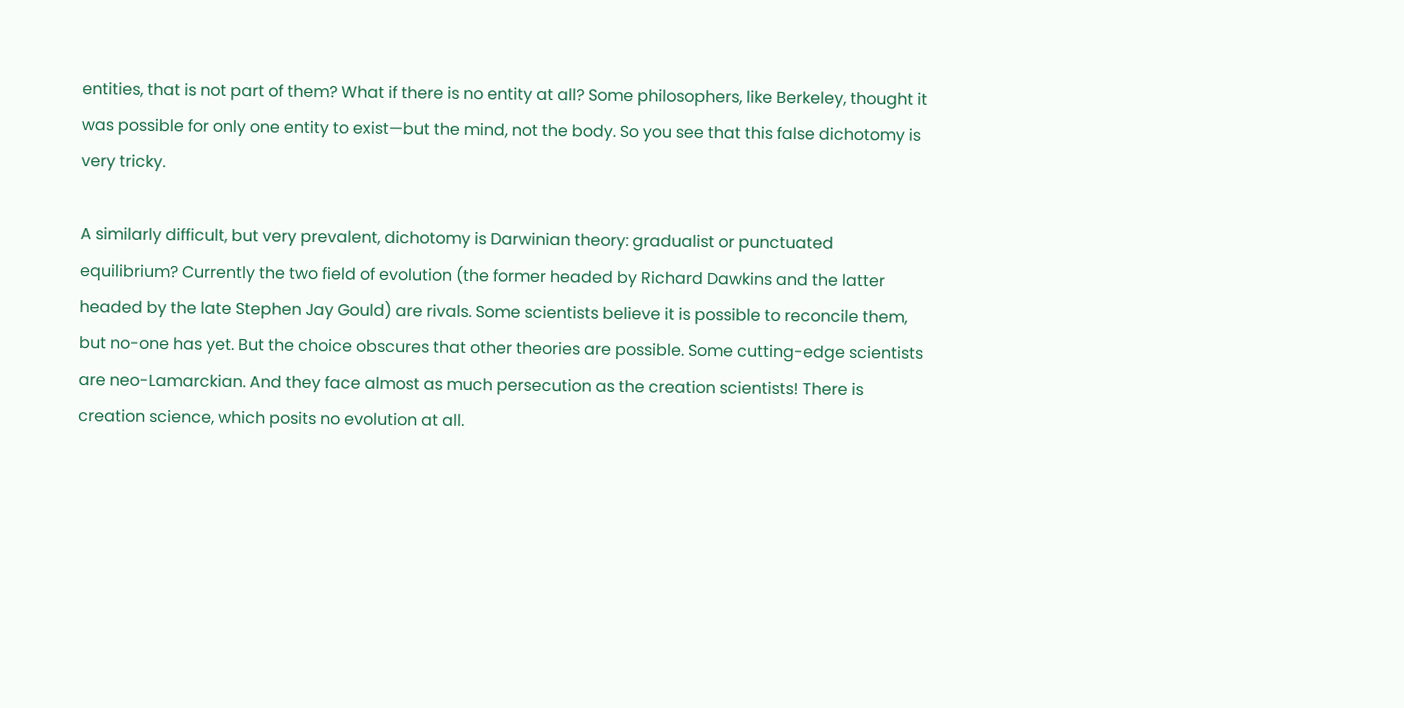entities, that is not part of them? What if there is no entity at all? Some philosophers, like Berkeley, thought it was possible for only one entity to exist—but the mind, not the body. So you see that this false dichotomy is very tricky.

A similarly difficult, but very prevalent, dichotomy is Darwinian theory: gradualist or punctuated equilibrium? Currently the two field of evolution (the former headed by Richard Dawkins and the latter headed by the late Stephen Jay Gould) are rivals. Some scientists believe it is possible to reconcile them, but no-one has yet. But the choice obscures that other theories are possible. Some cutting-edge scientists are neo-Lamarckian. And they face almost as much persecution as the creation scientists! There is creation science, which posits no evolution at all.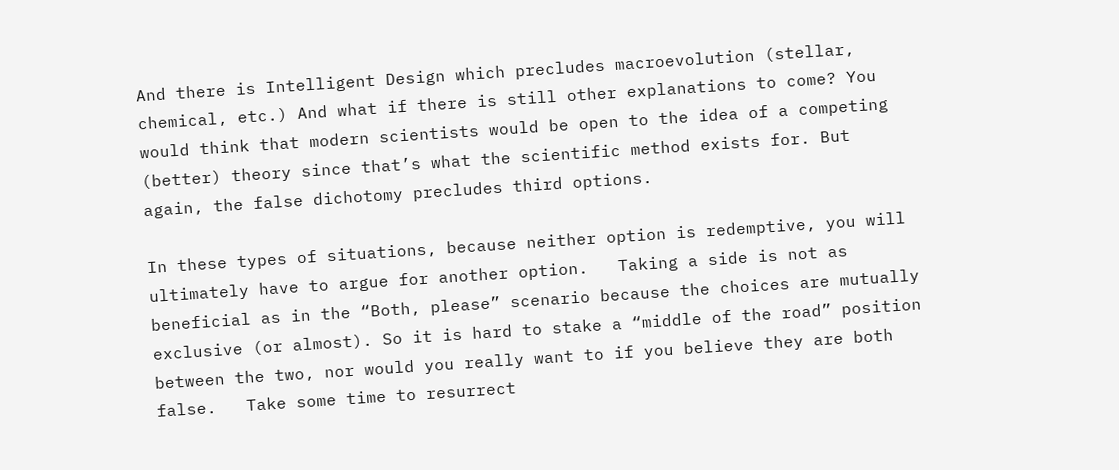And there is Intelligent Design which precludes macroevolution (stellar, chemical, etc.) And what if there is still other explanations to come? You would think that modern scientists would be open to the idea of a competing (better) theory since that’s what the scientific method exists for. But again, the false dichotomy precludes third options.

In these types of situations, because neither option is redemptive, you will ultimately have to argue for another option.   Taking a side is not as beneficial as in the “Both, please” scenario because the choices are mutually exclusive (or almost). So it is hard to stake a “middle of the road” position between the two, nor would you really want to if you believe they are both false.   Take some time to resurrect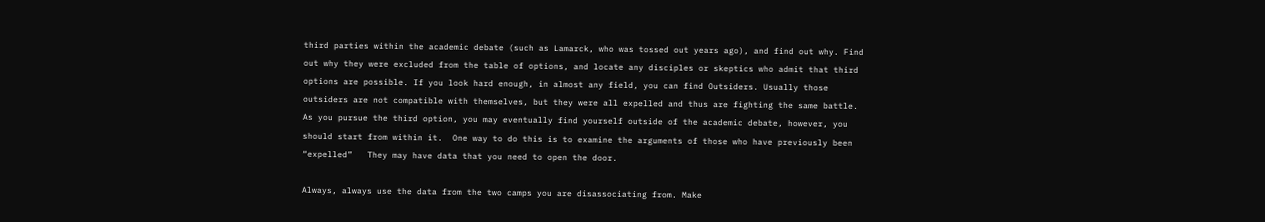third parties within the academic debate (such as Lamarck, who was tossed out years ago), and find out why. Find out why they were excluded from the table of options, and locate any disciples or skeptics who admit that third options are possible. If you look hard enough, in almost any field, you can find Outsiders. Usually those outsiders are not compatible with themselves, but they were all expelled and thus are fighting the same battle.   As you pursue the third option, you may eventually find yourself outside of the academic debate, however, you should start from within it.  One way to do this is to examine the arguments of those who have previously been “expelled”   They may have data that you need to open the door.

Always, always use the data from the two camps you are disassociating from. Make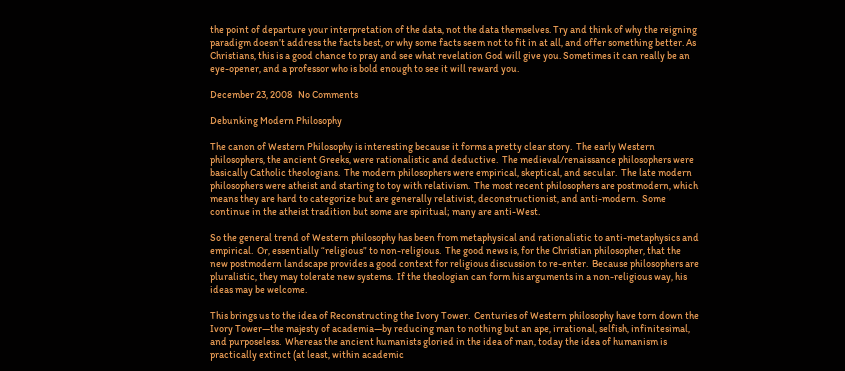the point of departure your interpretation of the data, not the data themselves. Try and think of why the reigning paradigm doesn’t address the facts best, or why some facts seem not to fit in at all, and offer something better. As Christians, this is a good chance to pray and see what revelation God will give you. Sometimes it can really be an eye-opener, and a professor who is bold enough to see it will reward you.

December 23, 2008   No Comments

Debunking Modern Philosophy

The canon of Western Philosophy is interesting because it forms a pretty clear story.  The early Western philosophers, the ancient Greeks, were rationalistic and deductive.  The medieval/renaissance philosophers were basically Catholic theologians.  The modern philosophers were empirical, skeptical, and secular.  The late modern philosophers were atheist and starting to toy with relativism.  The most recent philosophers are postmodern, which means they are hard to categorize but are generally relativist, deconstructionist, and anti-modern.  Some continue in the atheist tradition but some are spiritual; many are anti-West.

So the general trend of Western philosophy has been from metaphysical and rationalistic to anti-metaphysics and empirical.  Or, essentially “religious” to non-religious.  The good news is, for the Christian philosopher, that the new postmodern landscape provides a good context for religious discussion to re-enter.  Because philosophers are pluralistic, they may tolerate new systems.  If the theologian can form his arguments in a non-religious way, his ideas may be welcome.

This brings us to the idea of Reconstructing the Ivory Tower.  Centuries of Western philosophy have torn down the Ivory Tower—the majesty of academia—by reducing man to nothing but an ape, irrational, selfish, infinitesimal, and purposeless.  Whereas the ancient humanists gloried in the idea of man, today the idea of humanism is practically extinct (at least, within academic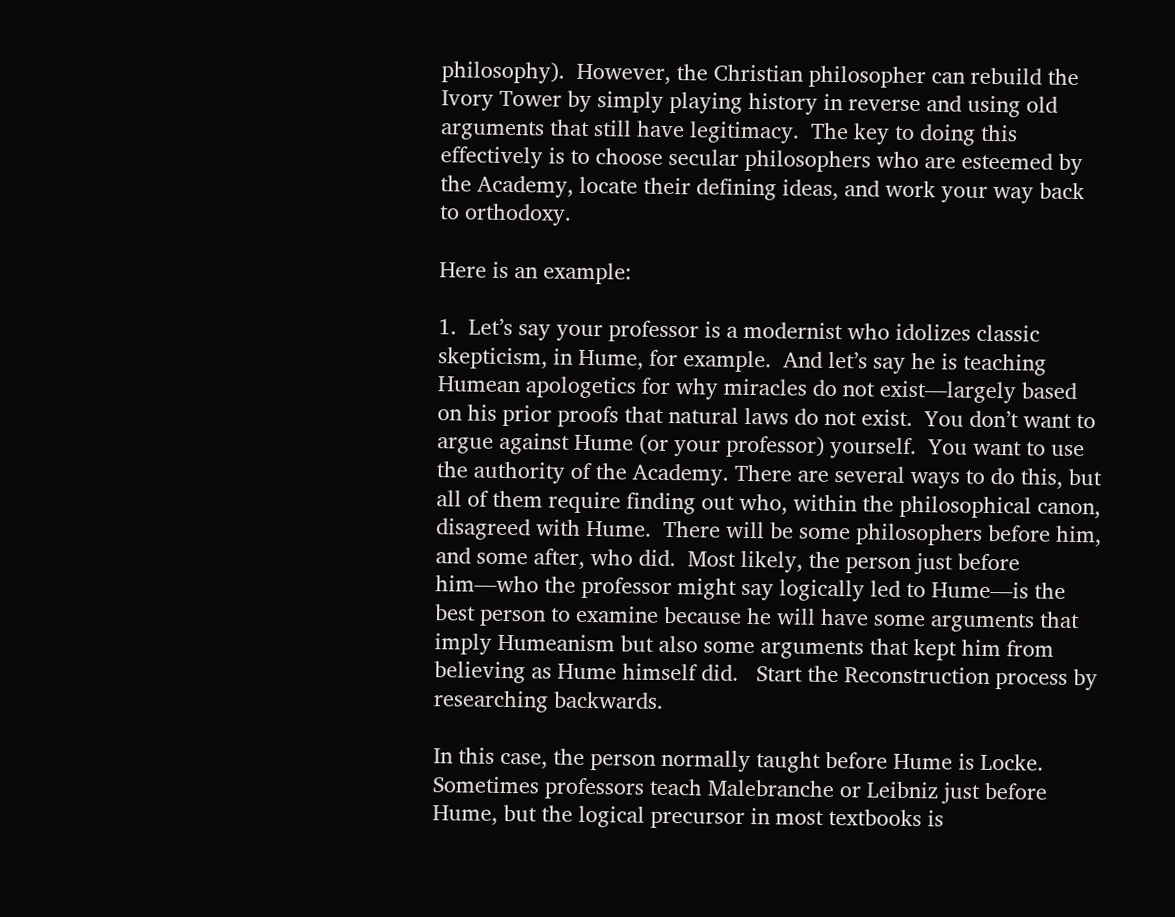philosophy).  However, the Christian philosopher can rebuild the Ivory Tower by simply playing history in reverse and using old arguments that still have legitimacy.  The key to doing this effectively is to choose secular philosophers who are esteemed by the Academy, locate their defining ideas, and work your way back to orthodoxy.

Here is an example:

1.  Let’s say your professor is a modernist who idolizes classic skepticism, in Hume, for example.  And let’s say he is teaching Humean apologetics for why miracles do not exist—largely based on his prior proofs that natural laws do not exist.  You don’t want to argue against Hume (or your professor) yourself.  You want to use the authority of the Academy. There are several ways to do this, but all of them require finding out who, within the philosophical canon, disagreed with Hume.  There will be some philosophers before him, and some after, who did.  Most likely, the person just before him—who the professor might say logically led to Hume—is the best person to examine because he will have some arguments that imply Humeanism but also some arguments that kept him from believing as Hume himself did.   Start the Reconstruction process by researching backwards.

In this case, the person normally taught before Hume is Locke.  Sometimes professors teach Malebranche or Leibniz just before Hume, but the logical precursor in most textbooks is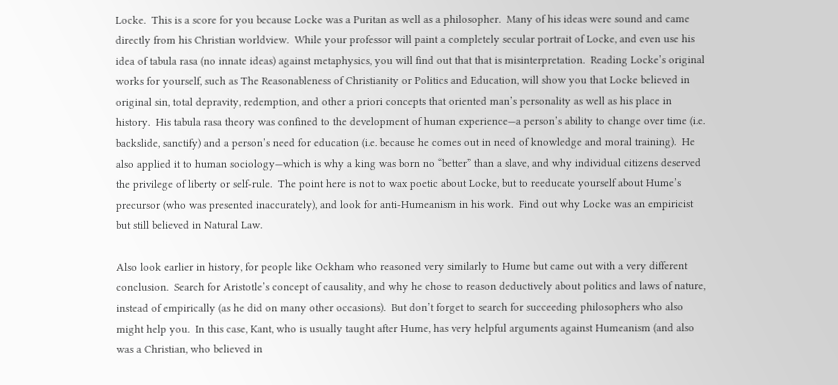Locke.  This is a score for you because Locke was a Puritan as well as a philosopher.  Many of his ideas were sound and came directly from his Christian worldview.  While your professor will paint a completely secular portrait of Locke, and even use his idea of tabula rasa (no innate ideas) against metaphysics, you will find out that that is misinterpretation.  Reading Locke’s original works for yourself, such as The Reasonableness of Christianity or Politics and Education, will show you that Locke believed in original sin, total depravity, redemption, and other a priori concepts that oriented man’s personality as well as his place in history.  His tabula rasa theory was confined to the development of human experience—a person’s ability to change over time (i.e. backslide, sanctify) and a person’s need for education (i.e. because he comes out in need of knowledge and moral training).  He also applied it to human sociology—which is why a king was born no “better” than a slave, and why individual citizens deserved the privilege of liberty or self-rule.  The point here is not to wax poetic about Locke, but to reeducate yourself about Hume’s precursor (who was presented inaccurately), and look for anti-Humeanism in his work.  Find out why Locke was an empiricist but still believed in Natural Law.

Also look earlier in history, for people like Ockham who reasoned very similarly to Hume but came out with a very different conclusion.  Search for Aristotle’s concept of causality, and why he chose to reason deductively about politics and laws of nature, instead of empirically (as he did on many other occasions).  But don’t forget to search for succeeding philosophers who also might help you.  In this case, Kant, who is usually taught after Hume, has very helpful arguments against Humeanism (and also was a Christian, who believed in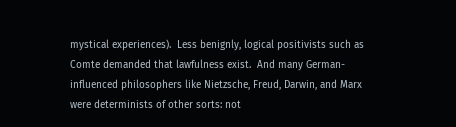mystical experiences).  Less benignly, logical positivists such as Comte demanded that lawfulness exist.  And many German-influenced philosophers like Nietzsche, Freud, Darwin, and Marx were determinists of other sorts: not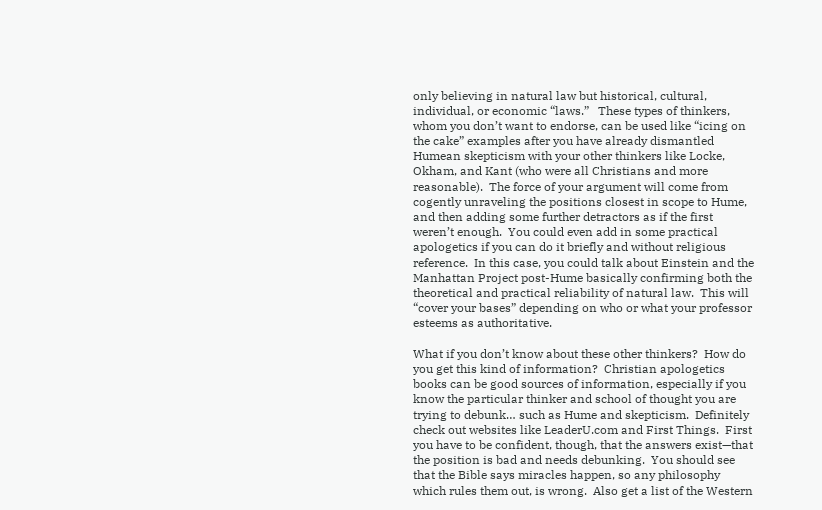only believing in natural law but historical, cultural, individual, or economic “laws.”   These types of thinkers, whom you don’t want to endorse, can be used like “icing on the cake” examples after you have already dismantled Humean skepticism with your other thinkers like Locke, Okham, and Kant (who were all Christians and more reasonable).  The force of your argument will come from cogently unraveling the positions closest in scope to Hume, and then adding some further detractors as if the first weren’t enough.  You could even add in some practical apologetics if you can do it briefly and without religious reference.  In this case, you could talk about Einstein and the Manhattan Project post-Hume basically confirming both the theoretical and practical reliability of natural law.  This will “cover your bases” depending on who or what your professor esteems as authoritative.

What if you don’t know about these other thinkers?  How do you get this kind of information?  Christian apologetics books can be good sources of information, especially if you know the particular thinker and school of thought you are trying to debunk… such as Hume and skepticism.  Definitely check out websites like LeaderU.com and First Things.  First you have to be confident, though, that the answers exist—that the position is bad and needs debunking.  You should see that the Bible says miracles happen, so any philosophy which rules them out, is wrong.  Also get a list of the Western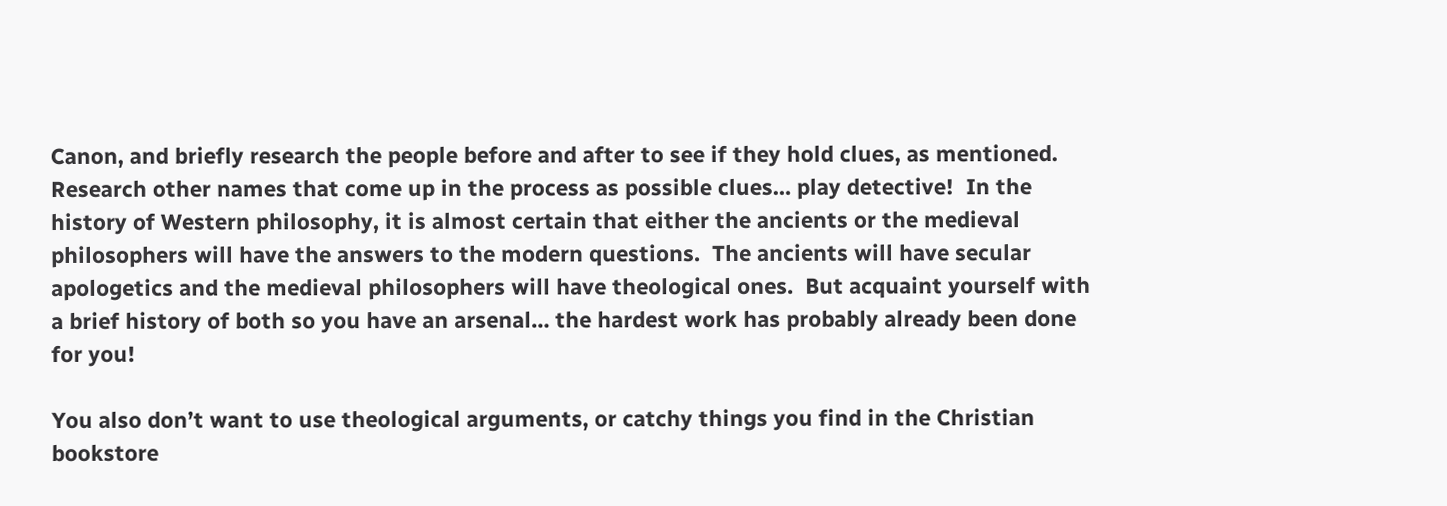Canon, and briefly research the people before and after to see if they hold clues, as mentioned.  Research other names that come up in the process as possible clues… play detective!  In the history of Western philosophy, it is almost certain that either the ancients or the medieval philosophers will have the answers to the modern questions.  The ancients will have secular apologetics and the medieval philosophers will have theological ones.  But acquaint yourself with a brief history of both so you have an arsenal… the hardest work has probably already been done for you!

You also don’t want to use theological arguments, or catchy things you find in the Christian bookstore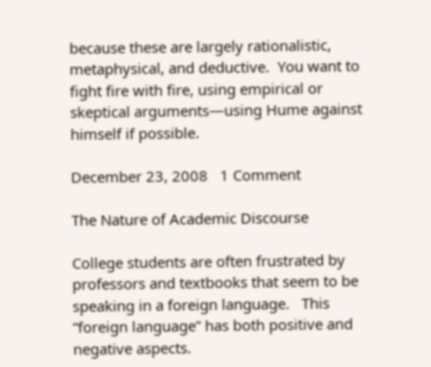because these are largely rationalistic, metaphysical, and deductive.  You want to fight fire with fire, using empirical or skeptical arguments—using Hume against himself if possible.

December 23, 2008   1 Comment

The Nature of Academic Discourse

College students are often frustrated by professors and textbooks that seem to be speaking in a foreign language.   This “foreign language” has both positive and negative aspects.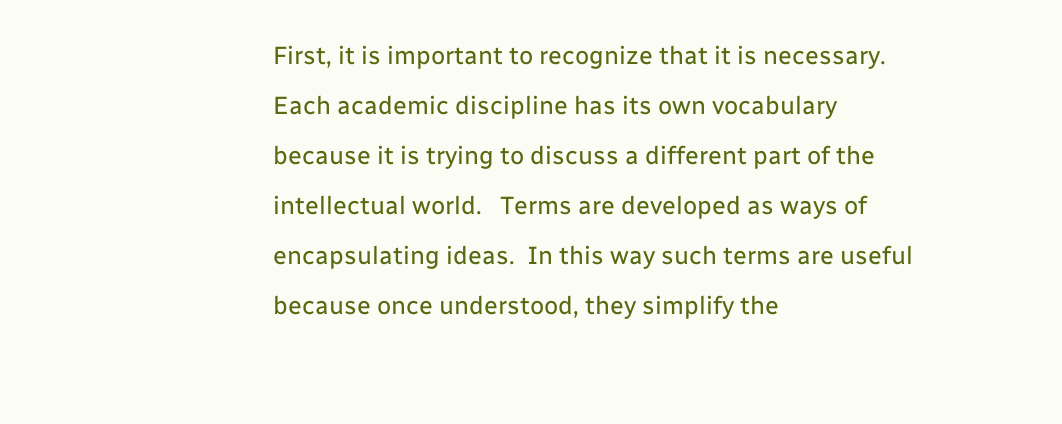First, it is important to recognize that it is necessary.   Each academic discipline has its own vocabulary because it is trying to discuss a different part of the intellectual world.   Terms are developed as ways of encapsulating ideas.  In this way such terms are useful because once understood, they simplify the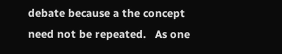debate because a the concept need not be repeated.   As one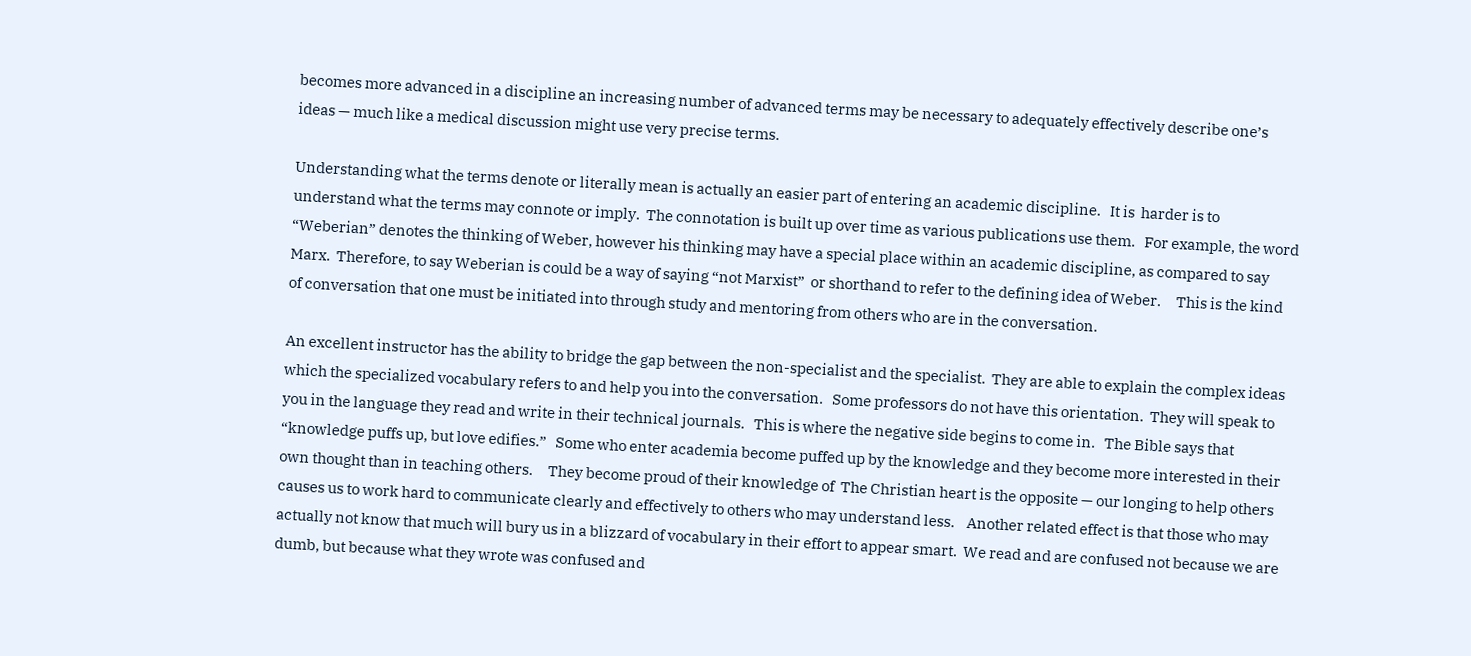becomes more advanced in a discipline an increasing number of advanced terms may be necessary to adequately effectively describe one’s ideas — much like a medical discussion might use very precise terms.

Understanding what the terms denote or literally mean is actually an easier part of entering an academic discipline.   It is  harder is to understand what the terms may connote or imply.  The connotation is built up over time as various publications use them.   For example, the word “Weberian” denotes the thinking of Weber, however his thinking may have a special place within an academic discipline, as compared to say Marx.  Therefore, to say Weberian is could be a way of saying “not Marxist”  or shorthand to refer to the defining idea of Weber.     This is the kind of conversation that one must be initiated into through study and mentoring from others who are in the conversation.

An excellent instructor has the ability to bridge the gap between the non-specialist and the specialist.  They are able to explain the complex ideas which the specialized vocabulary refers to and help you into the conversation.   Some professors do not have this orientation.  They will speak to you in the language they read and write in their technical journals.   This is where the negative side begins to come in.   The Bible says that “knowledge puffs up, but love edifies.”   Some who enter academia become puffed up by the knowledge and they become more interested in their own thought than in teaching others.     They become proud of their knowledge of  The Christian heart is the opposite — our longing to help others causes us to work hard to communicate clearly and effectively to others who may understand less.    Another related effect is that those who may actually not know that much will bury us in a blizzard of vocabulary in their effort to appear smart.  We read and are confused not because we are dumb, but because what they wrote was confused and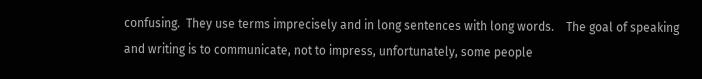confusing.  They use terms imprecisely and in long sentences with long words.    The goal of speaking and writing is to communicate, not to impress, unfortunately, some people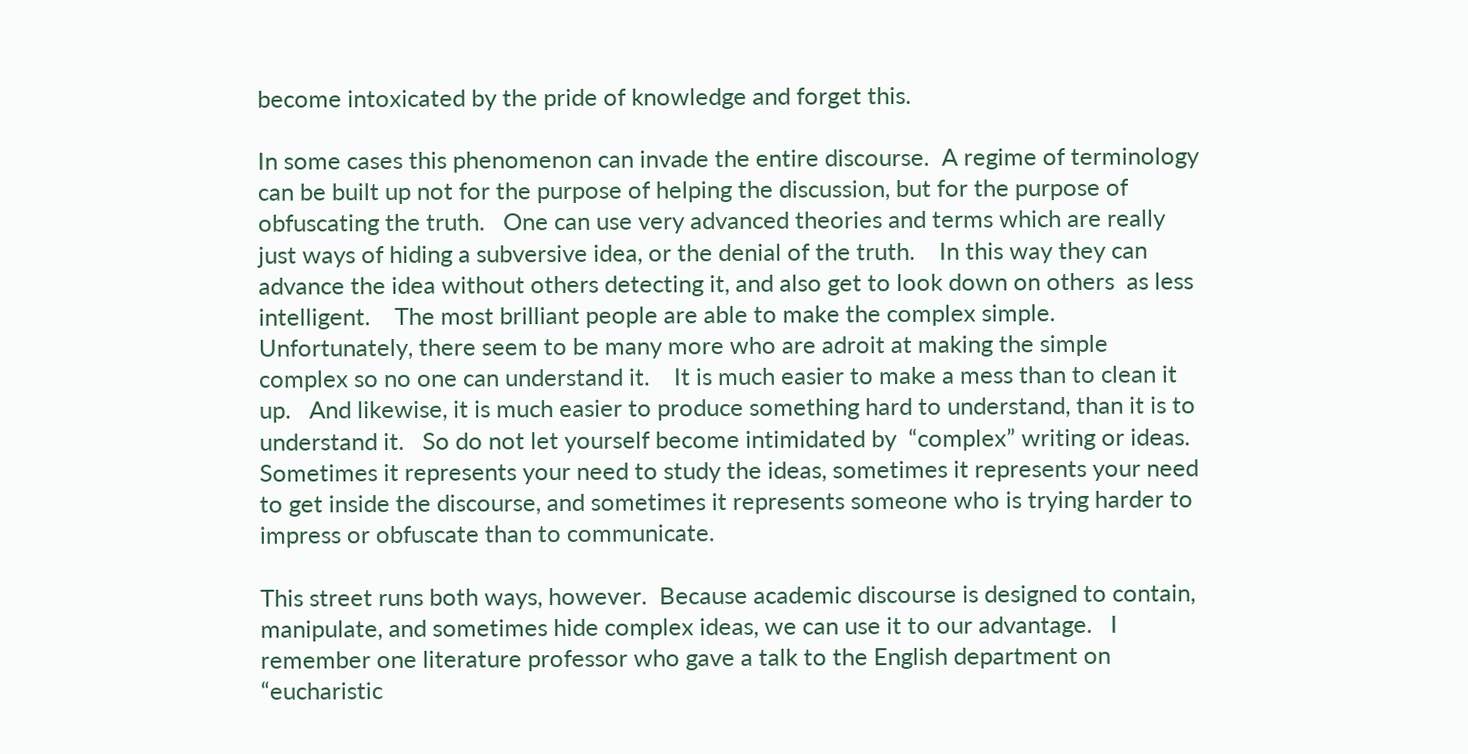become intoxicated by the pride of knowledge and forget this.

In some cases this phenomenon can invade the entire discourse.  A regime of terminology can be built up not for the purpose of helping the discussion, but for the purpose of obfuscating the truth.   One can use very advanced theories and terms which are really just ways of hiding a subversive idea, or the denial of the truth.    In this way they can advance the idea without others detecting it, and also get to look down on others  as less intelligent.    The most brilliant people are able to make the complex simple.    Unfortunately, there seem to be many more who are adroit at making the simple complex so no one can understand it.    It is much easier to make a mess than to clean it up.   And likewise, it is much easier to produce something hard to understand, than it is to understand it.   So do not let yourself become intimidated by  “complex” writing or ideas.   Sometimes it represents your need to study the ideas, sometimes it represents your need to get inside the discourse, and sometimes it represents someone who is trying harder to impress or obfuscate than to communicate.

This street runs both ways, however.  Because academic discourse is designed to contain, manipulate, and sometimes hide complex ideas, we can use it to our advantage.   I remember one literature professor who gave a talk to the English department on “eucharistic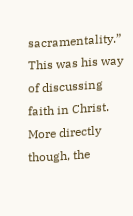sacramentality.”  This was his way of discussing faith in Christ.   More directly though, the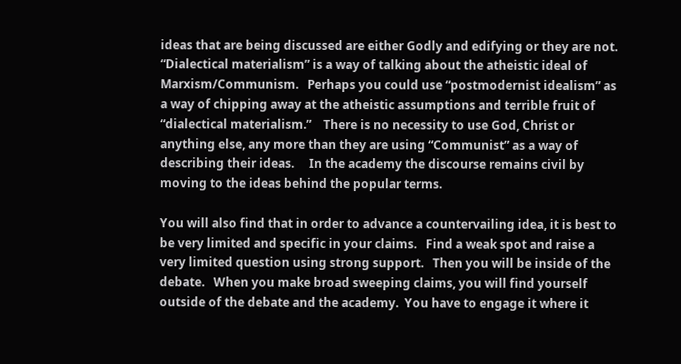ideas that are being discussed are either Godly and edifying or they are not.    “Dialectical materialism” is a way of talking about the atheistic ideal of  Marxism/Communism.   Perhaps you could use “postmodernist idealism” as a way of chipping away at the atheistic assumptions and terrible fruit of “dialectical materialism.”    There is no necessity to use God, Christ or anything else, any more than they are using “Communist” as a way of describing their ideas.     In the academy the discourse remains civil by moving to the ideas behind the popular terms.

You will also find that in order to advance a countervailing idea, it is best to be very limited and specific in your claims.   Find a weak spot and raise a very limited question using strong support.   Then you will be inside of the debate.   When you make broad sweeping claims, you will find yourself outside of the debate and the academy.  You have to engage it where it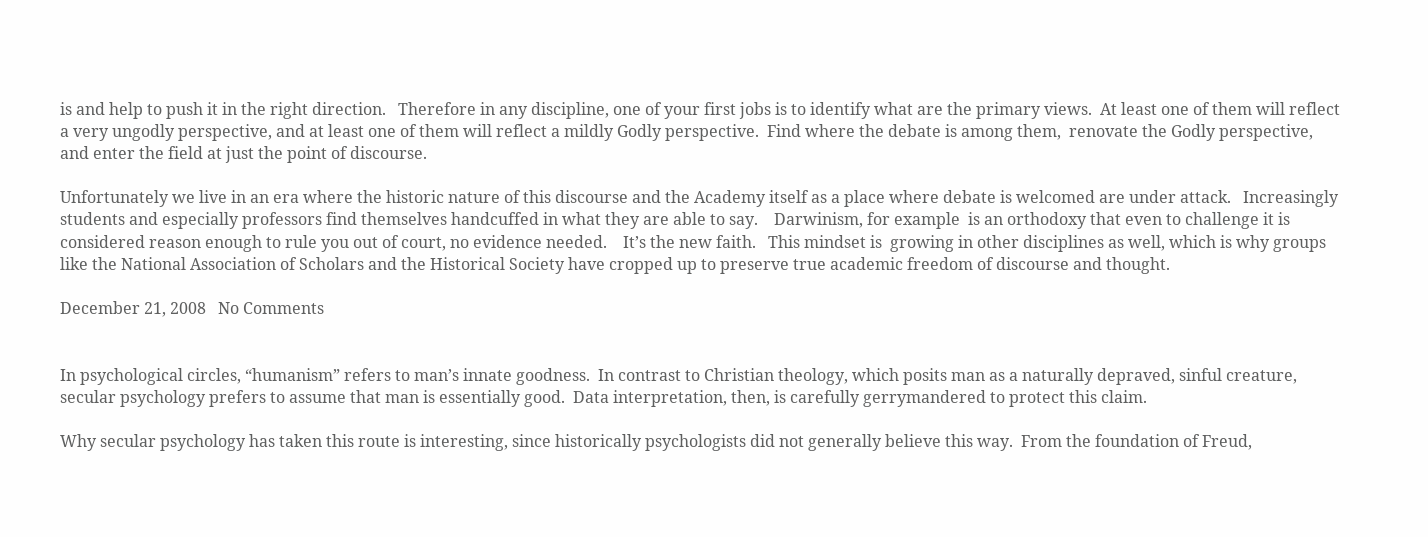is and help to push it in the right direction.   Therefore in any discipline, one of your first jobs is to identify what are the primary views.  At least one of them will reflect a very ungodly perspective, and at least one of them will reflect a mildly Godly perspective.  Find where the debate is among them,  renovate the Godly perspective, and enter the field at just the point of discourse.

Unfortunately we live in an era where the historic nature of this discourse and the Academy itself as a place where debate is welcomed are under attack.   Increasingly students and especially professors find themselves handcuffed in what they are able to say.    Darwinism, for example  is an orthodoxy that even to challenge it is considered reason enough to rule you out of court, no evidence needed.    It’s the new faith.   This mindset is  growing in other disciplines as well, which is why groups like the National Association of Scholars and the Historical Society have cropped up to preserve true academic freedom of discourse and thought.

December 21, 2008   No Comments


In psychological circles, “humanism” refers to man’s innate goodness.  In contrast to Christian theology, which posits man as a naturally depraved, sinful creature, secular psychology prefers to assume that man is essentially good.  Data interpretation, then, is carefully gerrymandered to protect this claim.

Why secular psychology has taken this route is interesting, since historically psychologists did not generally believe this way.  From the foundation of Freud,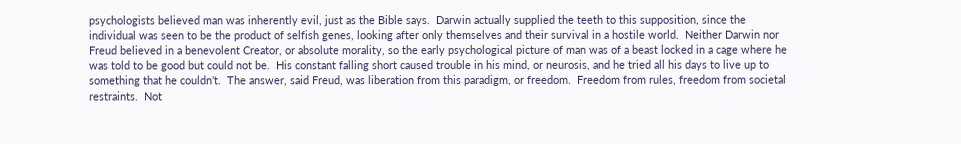psychologists believed man was inherently evil, just as the Bible says.  Darwin actually supplied the teeth to this supposition, since the individual was seen to be the product of selfish genes, looking after only themselves and their survival in a hostile world.  Neither Darwin nor Freud believed in a benevolent Creator, or absolute morality, so the early psychological picture of man was of a beast locked in a cage where he was told to be good but could not be.  His constant falling short caused trouble in his mind, or neurosis, and he tried all his days to live up to something that he couldn’t.  The answer, said Freud, was liberation from this paradigm, or freedom.  Freedom from rules, freedom from societal restraints.  Not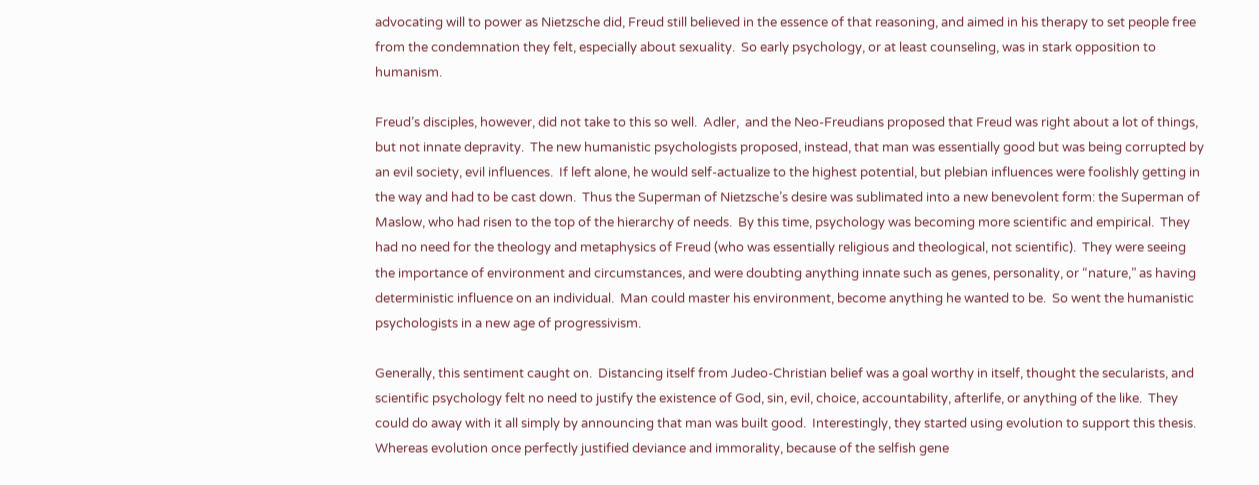advocating will to power as Nietzsche did, Freud still believed in the essence of that reasoning, and aimed in his therapy to set people free from the condemnation they felt, especially about sexuality.  So early psychology, or at least counseling, was in stark opposition to humanism.

Freud’s disciples, however, did not take to this so well.  Adler,  and the Neo-Freudians proposed that Freud was right about a lot of things, but not innate depravity.  The new humanistic psychologists proposed, instead, that man was essentially good but was being corrupted by an evil society, evil influences.  If left alone, he would self-actualize to the highest potential, but plebian influences were foolishly getting in the way and had to be cast down.  Thus the Superman of Nietzsche’s desire was sublimated into a new benevolent form: the Superman of Maslow, who had risen to the top of the hierarchy of needs.  By this time, psychology was becoming more scientific and empirical.  They had no need for the theology and metaphysics of Freud (who was essentially religious and theological, not scientific).  They were seeing the importance of environment and circumstances, and were doubting anything innate such as genes, personality, or “nature,” as having deterministic influence on an individual.  Man could master his environment, become anything he wanted to be.  So went the humanistic psychologists in a new age of progressivism.

Generally, this sentiment caught on.  Distancing itself from Judeo-Christian belief was a goal worthy in itself, thought the secularists, and scientific psychology felt no need to justify the existence of God, sin, evil, choice, accountability, afterlife, or anything of the like.  They could do away with it all simply by announcing that man was built good.  Interestingly, they started using evolution to support this thesis.  Whereas evolution once perfectly justified deviance and immorality, because of the selfish gene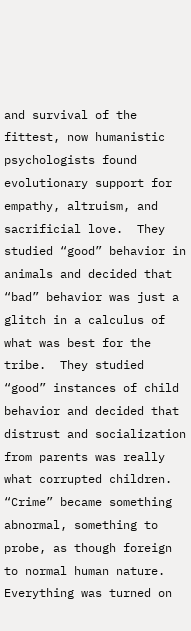and survival of the fittest, now humanistic psychologists found evolutionary support for empathy, altruism, and sacrificial love.  They studied “good” behavior in animals and decided that “bad” behavior was just a glitch in a calculus of what was best for the tribe.  They studied “good” instances of child behavior and decided that distrust and socialization from parents was really what corrupted children.  “Crime” became something abnormal, something to probe, as though foreign to normal human nature.  Everything was turned on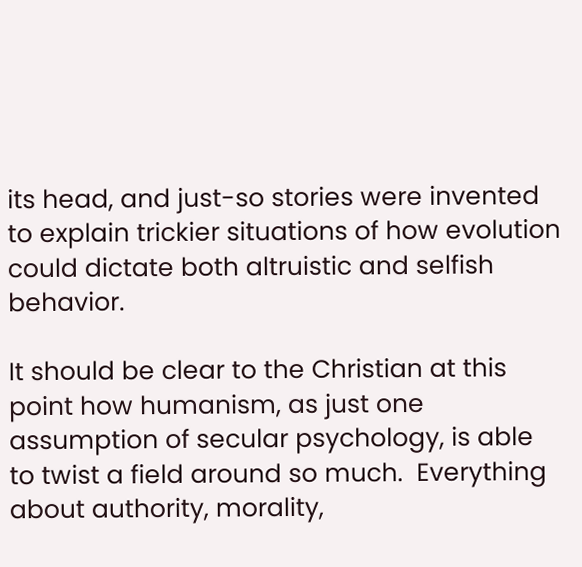its head, and just-so stories were invented to explain trickier situations of how evolution could dictate both altruistic and selfish behavior.

It should be clear to the Christian at this point how humanism, as just one assumption of secular psychology, is able to twist a field around so much.  Everything about authority, morality,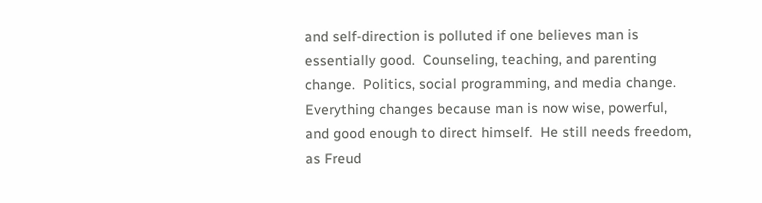and self-direction is polluted if one believes man is essentially good.  Counseling, teaching, and parenting change.  Politics, social programming, and media change.  Everything changes because man is now wise, powerful, and good enough to direct himself.  He still needs freedom, as Freud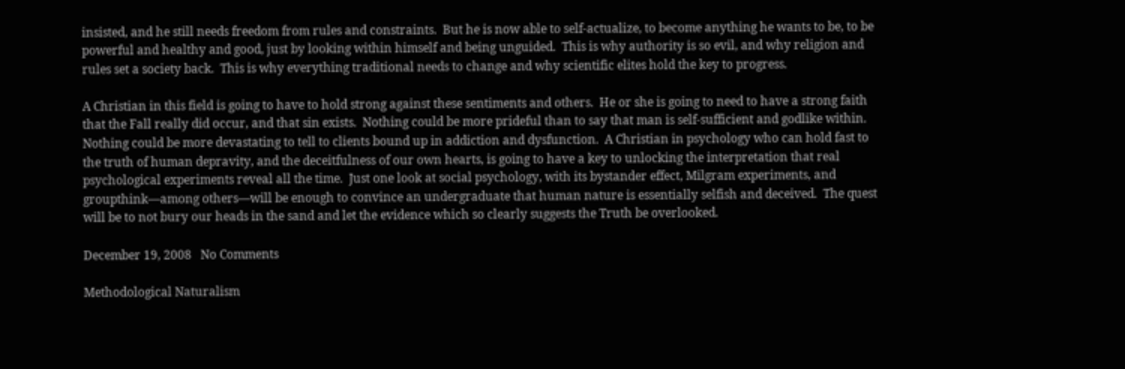insisted, and he still needs freedom from rules and constraints.  But he is now able to self-actualize, to become anything he wants to be, to be powerful and healthy and good, just by looking within himself and being unguided.  This is why authority is so evil, and why religion and rules set a society back.  This is why everything traditional needs to change and why scientific elites hold the key to progress.

A Christian in this field is going to have to hold strong against these sentiments and others.  He or she is going to need to have a strong faith that the Fall really did occur, and that sin exists.  Nothing could be more prideful than to say that man is self-sufficient and godlike within.  Nothing could be more devastating to tell to clients bound up in addiction and dysfunction.  A Christian in psychology who can hold fast to the truth of human depravity, and the deceitfulness of our own hearts, is going to have a key to unlocking the interpretation that real psychological experiments reveal all the time.  Just one look at social psychology, with its bystander effect, Milgram experiments, and groupthink—among others—will be enough to convince an undergraduate that human nature is essentially selfish and deceived.  The quest will be to not bury our heads in the sand and let the evidence which so clearly suggests the Truth be overlooked.

December 19, 2008   No Comments

Methodological Naturalism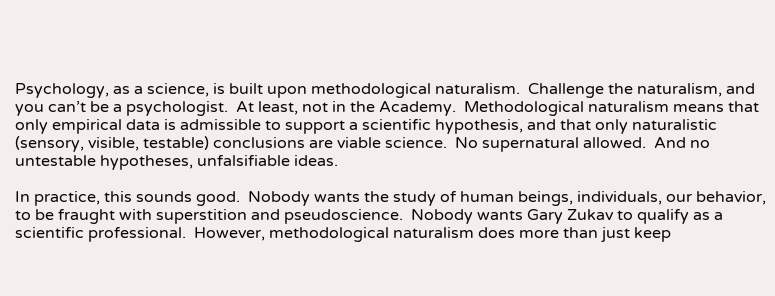Psychology, as a science, is built upon methodological naturalism.  Challenge the naturalism, and you can’t be a psychologist.  At least, not in the Academy.  Methodological naturalism means that only empirical data is admissible to support a scientific hypothesis, and that only naturalistic (sensory, visible, testable) conclusions are viable science.  No supernatural allowed.  And no untestable hypotheses, unfalsifiable ideas.

In practice, this sounds good.  Nobody wants the study of human beings, individuals, our behavior, to be fraught with superstition and pseudoscience.  Nobody wants Gary Zukav to qualify as a scientific professional.  However, methodological naturalism does more than just keep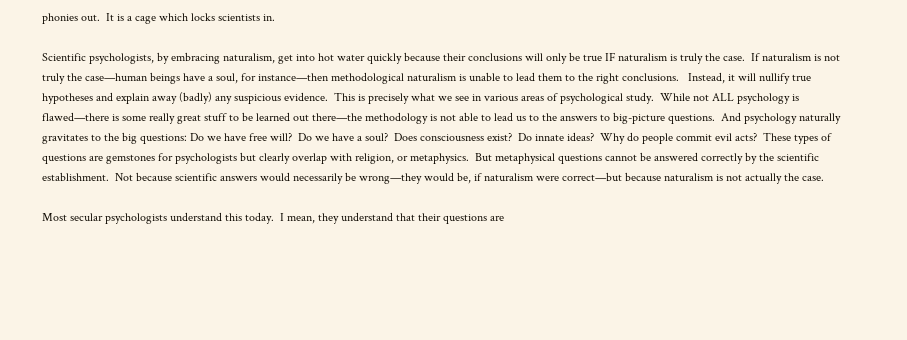phonies out.  It is a cage which locks scientists in.

Scientific psychologists, by embracing naturalism, get into hot water quickly because their conclusions will only be true IF naturalism is truly the case.  If naturalism is not truly the case—human beings have a soul, for instance—then methodological naturalism is unable to lead them to the right conclusions.   Instead, it will nullify true hypotheses and explain away (badly) any suspicious evidence.  This is precisely what we see in various areas of psychological study.  While not ALL psychology is flawed—there is some really great stuff to be learned out there—the methodology is not able to lead us to the answers to big-picture questions.  And psychology naturally gravitates to the big questions: Do we have free will?  Do we have a soul?  Does consciousness exist?  Do innate ideas?  Why do people commit evil acts?  These types of questions are gemstones for psychologists but clearly overlap with religion, or metaphysics.  But metaphysical questions cannot be answered correctly by the scientific establishment.  Not because scientific answers would necessarily be wrong—they would be, if naturalism were correct—but because naturalism is not actually the case.

Most secular psychologists understand this today.  I mean, they understand that their questions are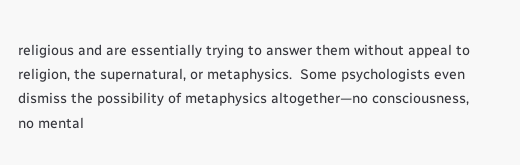religious and are essentially trying to answer them without appeal to religion, the supernatural, or metaphysics.  Some psychologists even dismiss the possibility of metaphysics altogether—no consciousness, no mental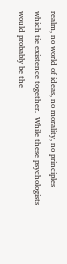realm, no world of ideas, no morality, no principles which tie existence together.  While these psychologists would probably be the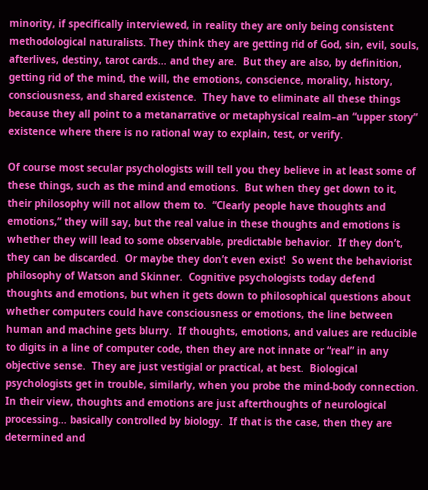minority, if specifically interviewed, in reality they are only being consistent methodological naturalists. They think they are getting rid of God, sin, evil, souls, afterlives, destiny, tarot cards… and they are.  But they are also, by definition, getting rid of the mind, the will, the emotions, conscience, morality, history, consciousness, and shared existence.  They have to eliminate all these things because they all point to a metanarrative or metaphysical realm–an “upper story” existence where there is no rational way to explain, test, or verify.

Of course most secular psychologists will tell you they believe in at least some of these things, such as the mind and emotions.  But when they get down to it, their philosophy will not allow them to.  “Clearly people have thoughts and emotions,” they will say, but the real value in these thoughts and emotions is whether they will lead to some observable, predictable behavior.  If they don’t, they can be discarded.  Or maybe they don’t even exist!  So went the behaviorist philosophy of Watson and Skinner.  Cognitive psychologists today defend thoughts and emotions, but when it gets down to philosophical questions about whether computers could have consciousness or emotions, the line between human and machine gets blurry.  If thoughts, emotions, and values are reducible to digits in a line of computer code, then they are not innate or “real” in any objective sense.  They are just vestigial or practical, at best.  Biological psychologists get in trouble, similarly, when you probe the mind-body connection.  In their view, thoughts and emotions are just afterthoughts of neurological processing… basically controlled by biology.  If that is the case, then they are determined and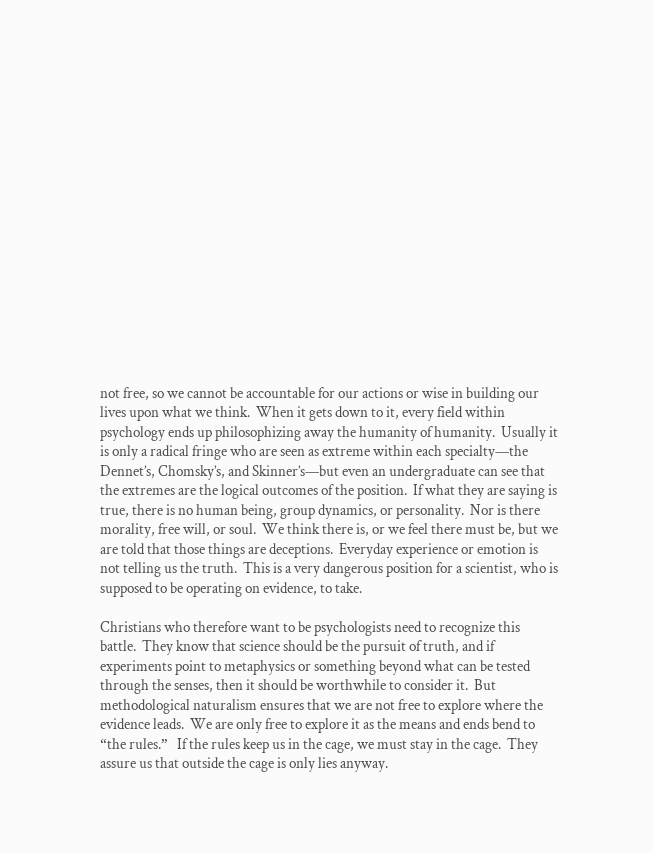not free, so we cannot be accountable for our actions or wise in building our lives upon what we think.  When it gets down to it, every field within psychology ends up philosophizing away the humanity of humanity.  Usually it is only a radical fringe who are seen as extreme within each specialty—the Dennet’s, Chomsky’s, and Skinner’s—but even an undergraduate can see that the extremes are the logical outcomes of the position.  If what they are saying is true, there is no human being, group dynamics, or personality.  Nor is there morality, free will, or soul.  We think there is, or we feel there must be, but we are told that those things are deceptions.  Everyday experience or emotion is not telling us the truth.  This is a very dangerous position for a scientist, who is supposed to be operating on evidence, to take.

Christians who therefore want to be psychologists need to recognize this battle.  They know that science should be the pursuit of truth, and if experiments point to metaphysics or something beyond what can be tested through the senses, then it should be worthwhile to consider it.  But methodological naturalism ensures that we are not free to explore where the evidence leads.  We are only free to explore it as the means and ends bend to “the rules.”   If the rules keep us in the cage, we must stay in the cage.  They assure us that outside the cage is only lies anyway.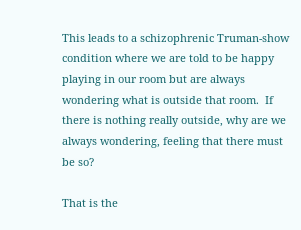This leads to a schizophrenic Truman-show condition where we are told to be happy playing in our room but are always wondering what is outside that room.  If there is nothing really outside, why are we always wondering, feeling that there must be so?

That is the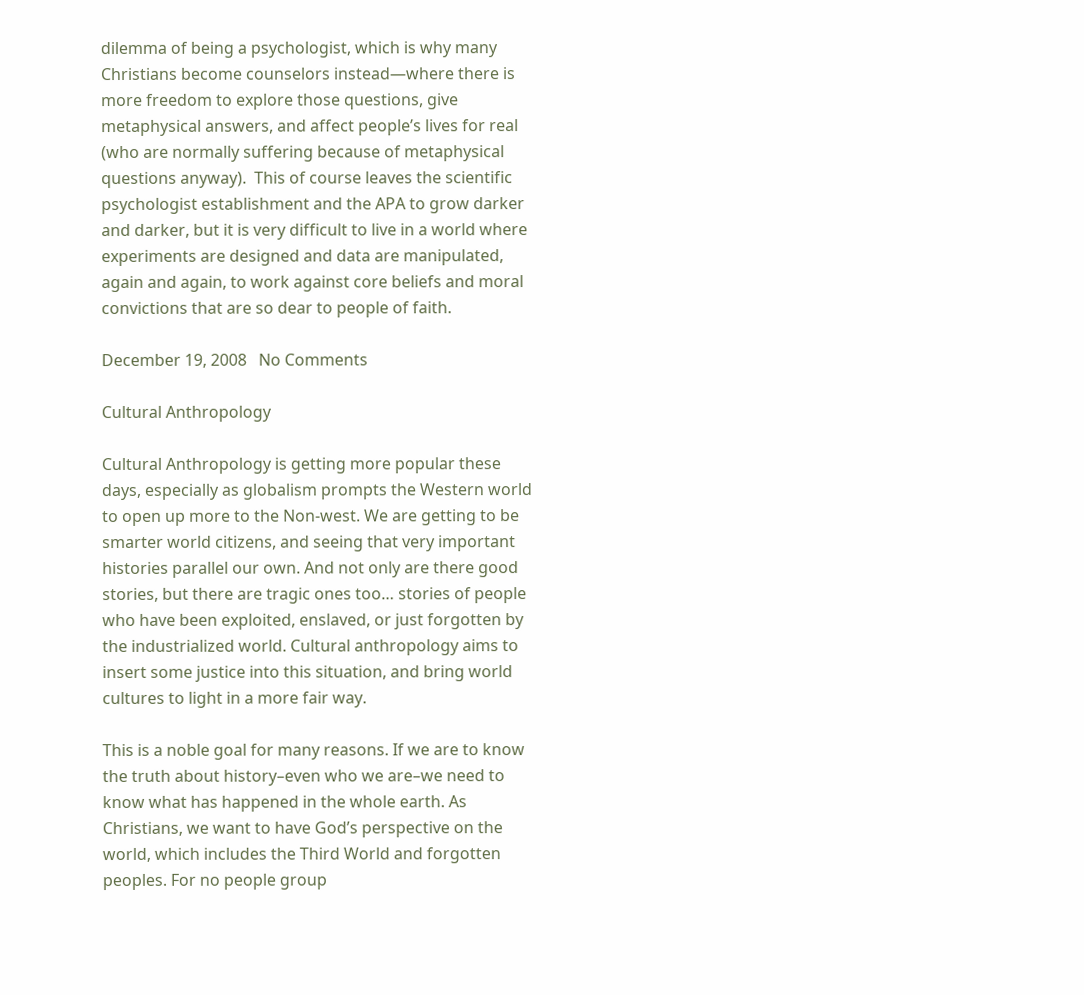dilemma of being a psychologist, which is why many Christians become counselors instead—where there is more freedom to explore those questions, give metaphysical answers, and affect people’s lives for real (who are normally suffering because of metaphysical questions anyway).  This of course leaves the scientific psychologist establishment and the APA to grow darker and darker, but it is very difficult to live in a world where experiments are designed and data are manipulated, again and again, to work against core beliefs and moral convictions that are so dear to people of faith.

December 19, 2008   No Comments

Cultural Anthropology

Cultural Anthropology is getting more popular these days, especially as globalism prompts the Western world to open up more to the Non-west. We are getting to be smarter world citizens, and seeing that very important histories parallel our own. And not only are there good stories, but there are tragic ones too… stories of people who have been exploited, enslaved, or just forgotten by the industrialized world. Cultural anthropology aims to insert some justice into this situation, and bring world cultures to light in a more fair way.

This is a noble goal for many reasons. If we are to know the truth about history–even who we are–we need to know what has happened in the whole earth. As Christians, we want to have God’s perspective on the world, which includes the Third World and forgotten peoples. For no people group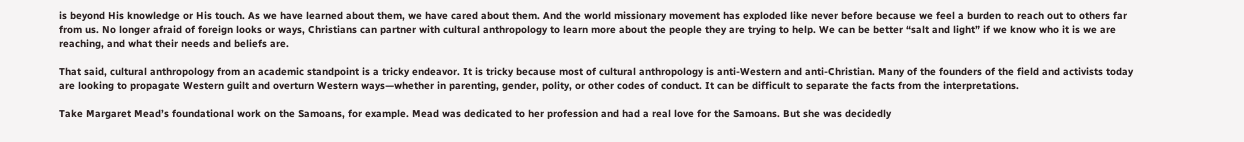is beyond His knowledge or His touch. As we have learned about them, we have cared about them. And the world missionary movement has exploded like never before because we feel a burden to reach out to others far from us. No longer afraid of foreign looks or ways, Christians can partner with cultural anthropology to learn more about the people they are trying to help. We can be better “salt and light” if we know who it is we are reaching, and what their needs and beliefs are.

That said, cultural anthropology from an academic standpoint is a tricky endeavor. It is tricky because most of cultural anthropology is anti-Western and anti-Christian. Many of the founders of the field and activists today are looking to propagate Western guilt and overturn Western ways—whether in parenting, gender, polity, or other codes of conduct. It can be difficult to separate the facts from the interpretations.

Take Margaret Mead’s foundational work on the Samoans, for example. Mead was dedicated to her profession and had a real love for the Samoans. But she was decidedly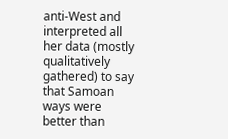anti-West and interpreted all her data (mostly qualitatively gathered) to say that Samoan ways were better than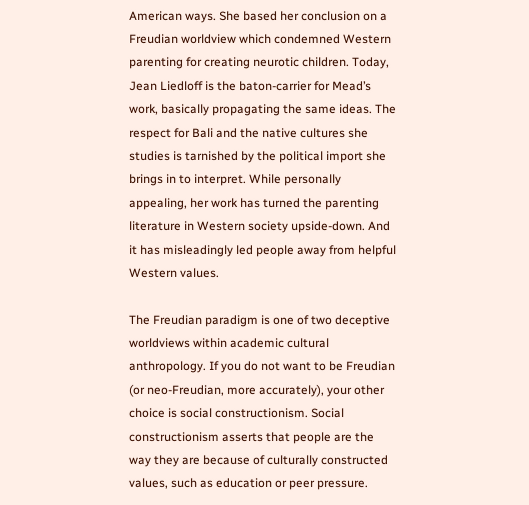American ways. She based her conclusion on a Freudian worldview which condemned Western parenting for creating neurotic children. Today, Jean Liedloff is the baton-carrier for Mead’s work, basically propagating the same ideas. The respect for Bali and the native cultures she studies is tarnished by the political import she brings in to interpret. While personally appealing, her work has turned the parenting literature in Western society upside-down. And it has misleadingly led people away from helpful Western values.

The Freudian paradigm is one of two deceptive worldviews within academic cultural anthropology. If you do not want to be Freudian (or neo-Freudian, more accurately), your other choice is social constructionism. Social constructionism asserts that people are the way they are because of culturally constructed values, such as education or peer pressure.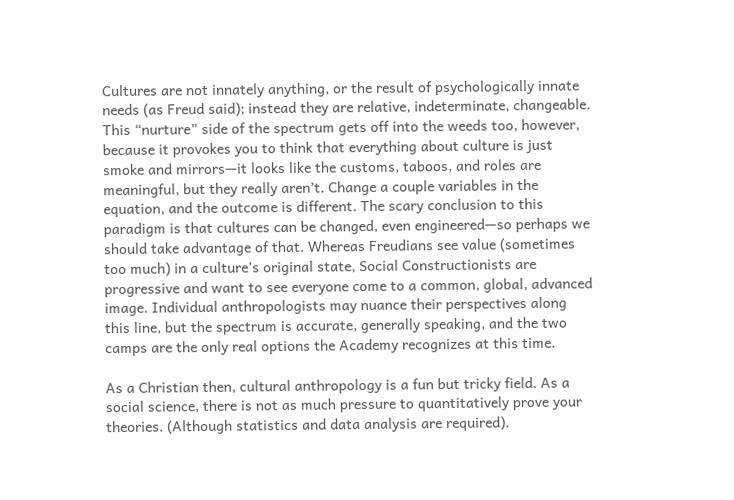Cultures are not innately anything, or the result of psychologically innate needs (as Freud said); instead they are relative, indeterminate, changeable. This “nurture” side of the spectrum gets off into the weeds too, however, because it provokes you to think that everything about culture is just smoke and mirrors—it looks like the customs, taboos, and roles are meaningful, but they really aren’t. Change a couple variables in the equation, and the outcome is different. The scary conclusion to this paradigm is that cultures can be changed, even engineered—so perhaps we should take advantage of that. Whereas Freudians see value (sometimes too much) in a culture’s original state, Social Constructionists are progressive and want to see everyone come to a common, global, advanced image. Individual anthropologists may nuance their perspectives along this line, but the spectrum is accurate, generally speaking, and the two camps are the only real options the Academy recognizes at this time.

As a Christian then, cultural anthropology is a fun but tricky field. As a social science, there is not as much pressure to quantitatively prove your theories. (Although statistics and data analysis are required).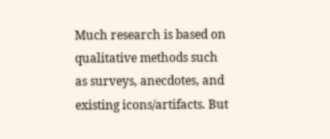Much research is based on qualitative methods such as surveys, anecdotes, and existing icons/artifacts. But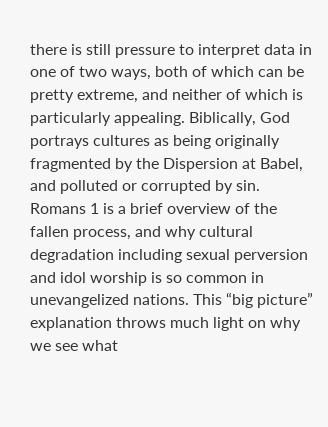there is still pressure to interpret data in one of two ways, both of which can be pretty extreme, and neither of which is particularly appealing. Biblically, God portrays cultures as being originally fragmented by the Dispersion at Babel, and polluted or corrupted by sin. Romans 1 is a brief overview of the fallen process, and why cultural degradation including sexual perversion and idol worship is so common in unevangelized nations. This “big picture” explanation throws much light on why we see what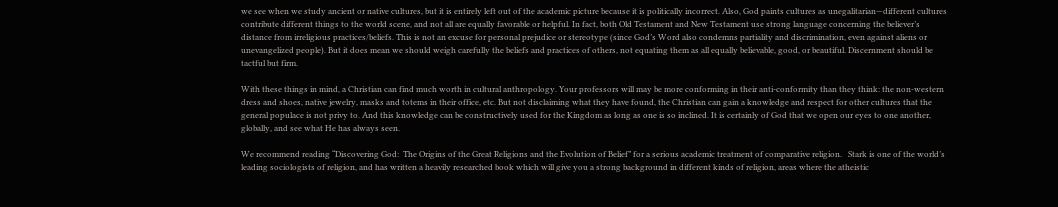we see when we study ancient or native cultures, but it is entirely left out of the academic picture because it is politically incorrect. Also, God paints cultures as unegalitarian—different cultures contribute different things to the world scene, and not all are equally favorable or helpful. In fact, both Old Testament and New Testament use strong language concerning the believer’s distance from irreligious practices/beliefs. This is not an excuse for personal prejudice or stereotype (since God’s Word also condemns partiality and discrimination, even against aliens or unevangelized people). But it does mean we should weigh carefully the beliefs and practices of others, not equating them as all equally believable, good, or beautiful. Discernment should be tactful but firm.

With these things in mind, a Christian can find much worth in cultural anthropology. Your professors will may be more conforming in their anti-conformity than they think: the non-western dress and shoes, native jewelry, masks and totems in their office, etc. But not disclaiming what they have found, the Christian can gain a knowledge and respect for other cultures that the general populace is not privy to. And this knowledge can be constructively used for the Kingdom as long as one is so inclined. It is certainly of God that we open our eyes to one another, globally, and see what He has always seen.

We recommend reading “Discovering God:  The Origins of the Great Religions and the Evolution of Belief” for a serious academic treatment of comparative religion.   Stark is one of the world’s leading sociologists of religion, and has written a heavily researched book which will give you a strong background in different kinds of religion, areas where the atheistic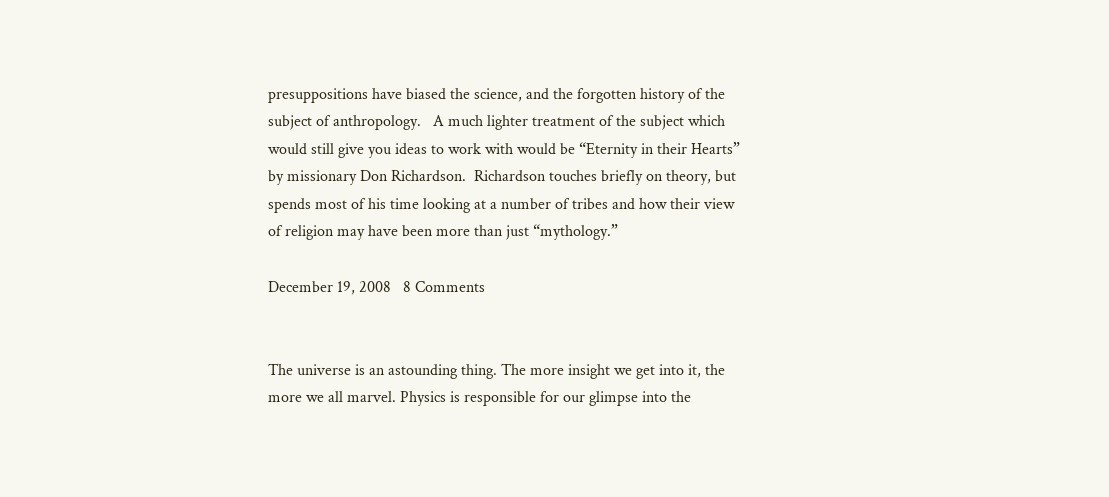presuppositions have biased the science, and the forgotten history of the subject of anthropology.   A much lighter treatment of the subject which would still give you ideas to work with would be “Eternity in their Hearts” by missionary Don Richardson.  Richardson touches briefly on theory, but spends most of his time looking at a number of tribes and how their view of religion may have been more than just “mythology.”

December 19, 2008   8 Comments


The universe is an astounding thing. The more insight we get into it, the more we all marvel. Physics is responsible for our glimpse into the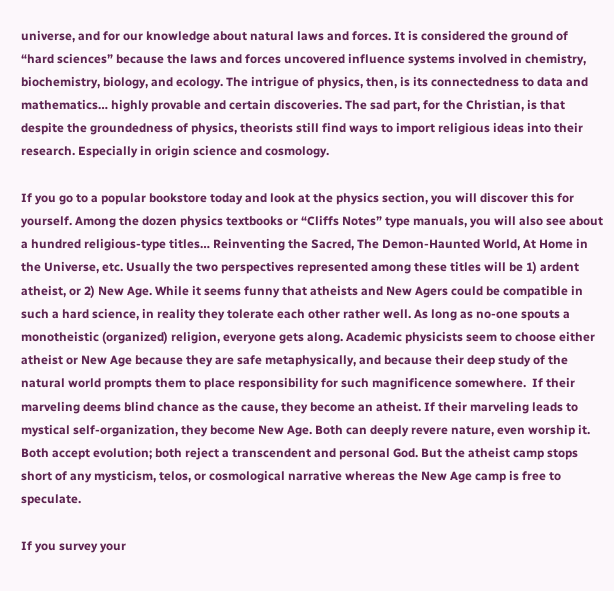universe, and for our knowledge about natural laws and forces. It is considered the ground of “hard sciences” because the laws and forces uncovered influence systems involved in chemistry, biochemistry, biology, and ecology. The intrigue of physics, then, is its connectedness to data and mathematics… highly provable and certain discoveries. The sad part, for the Christian, is that despite the groundedness of physics, theorists still find ways to import religious ideas into their research. Especially in origin science and cosmology.

If you go to a popular bookstore today and look at the physics section, you will discover this for yourself. Among the dozen physics textbooks or “Cliffs Notes” type manuals, you will also see about a hundred religious-type titles… Reinventing the Sacred, The Demon-Haunted World, At Home in the Universe, etc. Usually the two perspectives represented among these titles will be 1) ardent atheist, or 2) New Age. While it seems funny that atheists and New Agers could be compatible in such a hard science, in reality they tolerate each other rather well. As long as no-one spouts a monotheistic (organized) religion, everyone gets along. Academic physicists seem to choose either atheist or New Age because they are safe metaphysically, and because their deep study of the natural world prompts them to place responsibility for such magnificence somewhere.  If their marveling deems blind chance as the cause, they become an atheist. If their marveling leads to mystical self-organization, they become New Age. Both can deeply revere nature, even worship it. Both accept evolution; both reject a transcendent and personal God. But the atheist camp stops short of any mysticism, telos, or cosmological narrative whereas the New Age camp is free to speculate.

If you survey your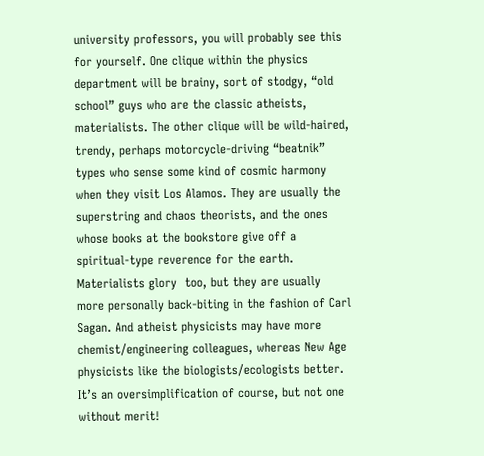university professors, you will probably see this for yourself. One clique within the physics department will be brainy, sort of stodgy, “old school” guys who are the classic atheists, materialists. The other clique will be wild-haired, trendy, perhaps motorcycle-driving “beatnik” types who sense some kind of cosmic harmony when they visit Los Alamos. They are usually the superstring and chaos theorists, and the ones whose books at the bookstore give off a spiritual-type reverence for the earth. Materialists glory  too, but they are usually more personally back-biting in the fashion of Carl Sagan. And atheist physicists may have more chemist/engineering colleagues, whereas New Age physicists like the biologists/ecologists better. It’s an oversimplification of course, but not one without merit!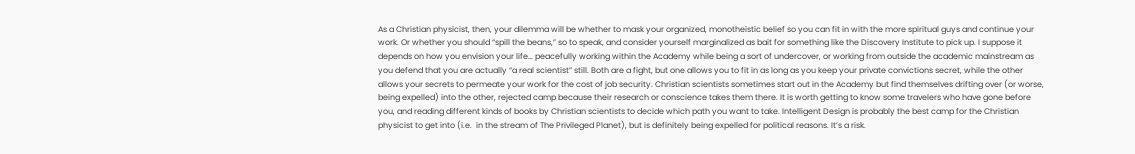As a Christian physicist, then, your dilemma will be whether to mask your organized, monotheistic belief so you can fit in with the more spiritual guys and continue your work. Or whether you should “spill the beans,” so to speak, and consider yourself marginalized as bait for something like the Discovery Institute to pick up. I suppose it depends on how you envision your life… peacefully working within the Academy while being a sort of undercover, or working from outside the academic mainstream as you defend that you are actually “a real scientist” still. Both are a fight, but one allows you to fit in as long as you keep your private convictions secret, while the other allows your secrets to permeate your work for the cost of job security. Christian scientists sometimes start out in the Academy but find themselves drifting over (or worse, being expelled) into the other, rejected camp because their research or conscience takes them there. It is worth getting to know some travelers who have gone before you, and reading different kinds of books by Christian scientists to decide which path you want to take. Intelligent Design is probably the best camp for the Christian physicist to get into (i.e.  in the stream of The Privileged Planet), but is definitely being expelled for political reasons. It’s a risk.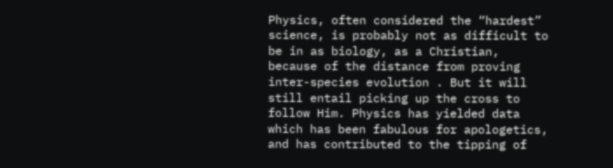Physics, often considered the “hardest” science, is probably not as difficult to be in as biology, as a Christian, because of the distance from proving inter-species evolution . But it will still entail picking up the cross to follow Him. Physics has yielded data which has been fabulous for apologetics, and has contributed to the tipping of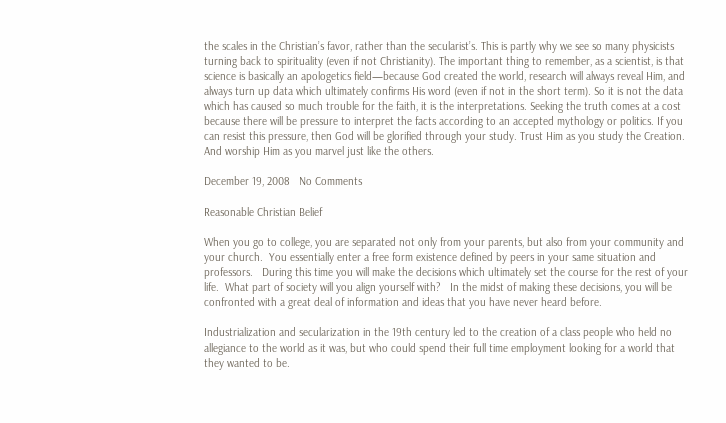the scales in the Christian’s favor, rather than the secularist’s. This is partly why we see so many physicists turning back to spirituality (even if not Christianity). The important thing to remember, as a scientist, is that science is basically an apologetics field—because God created the world, research will always reveal Him, and always turn up data which ultimately confirms His word (even if not in the short term). So it is not the data which has caused so much trouble for the faith, it is the interpretations. Seeking the truth comes at a cost because there will be pressure to interpret the facts according to an accepted mythology or politics. If you can resist this pressure, then God will be glorified through your study. Trust Him as you study the Creation. And worship Him as you marvel just like the others.

December 19, 2008   No Comments

Reasonable Christian Belief

When you go to college, you are separated not only from your parents, but also from your community and your church.  You essentially enter a free form existence defined by peers in your same situation and professors.   During this time you will make the decisions which ultimately set the course for the rest of your life.  What part of society will you align yourself with?   In the midst of making these decisions, you will be confronted with a great deal of information and ideas that you have never heard before.

Industrialization and secularization in the 19th century led to the creation of a class people who held no allegiance to the world as it was, but who could spend their full time employment looking for a world that they wanted to be.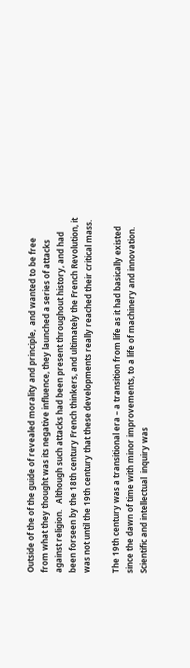Outside of the of the guide of revealed morality and principle,  and wanted to be free from what they thought was its negative influence, they launched a series of attacks against religion.   Although such attacks had been present throughout history, and had been forseen by the 18th century French thinkers, and ultimately the French Revolution, it was not until the 19th century that these developments really reached their critical mass.

The 19th century was a transitional era – a transition from life as it had basically existed since the dawn of time with minor improvements, to a life of machinery and innovation.    Scientific and intellectual  inquiry was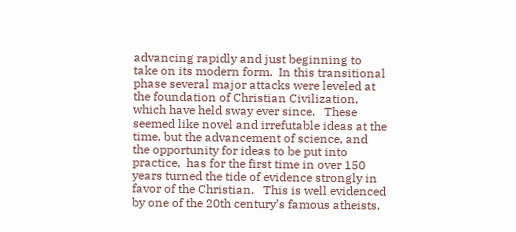advancing rapidly and just beginning to take on its modern form.  In this transitional phase several major attacks were leveled at the foundation of Christian Civilization, which have held sway ever since.   These seemed like novel and irrefutable ideas at the time, but the advancement of science, and the opportunity for ideas to be put into practice,  has for the first time in over 150 years turned the tide of evidence strongly in favor of the Christian.   This is well evidenced by one of the 20th century’s famous atheists,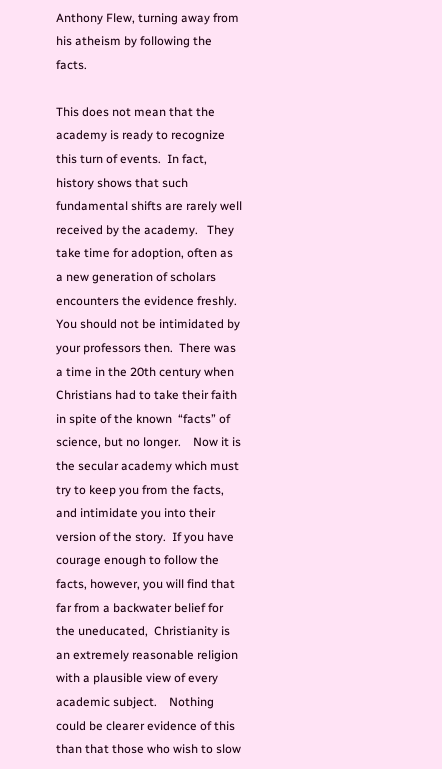Anthony Flew, turning away from his atheism by following the facts.

This does not mean that the academy is ready to recognize this turn of events.  In fact, history shows that such fundamental shifts are rarely well received by the academy.   They take time for adoption, often as a new generation of scholars encounters the evidence freshly.   You should not be intimidated by your professors then.  There was a time in the 20th century when Christians had to take their faith in spite of the known  “facts” of science, but no longer.    Now it is the secular academy which must try to keep you from the facts, and intimidate you into their version of the story.  If you have courage enough to follow the facts, however, you will find that far from a backwater belief for the uneducated,  Christianity is an extremely reasonable religion with a plausible view of every academic subject.    Nothing could be clearer evidence of this than that those who wish to slow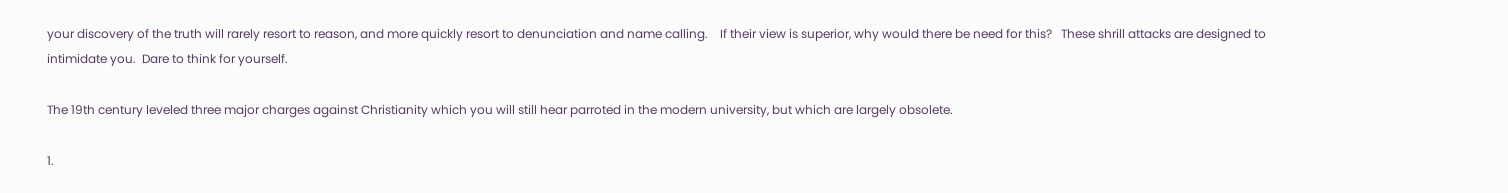your discovery of the truth will rarely resort to reason, and more quickly resort to denunciation and name calling.    If their view is superior, why would there be need for this?   These shrill attacks are designed to intimidate you.  Dare to think for yourself.

The 19th century leveled three major charges against Christianity which you will still hear parroted in the modern university, but which are largely obsolete.

1.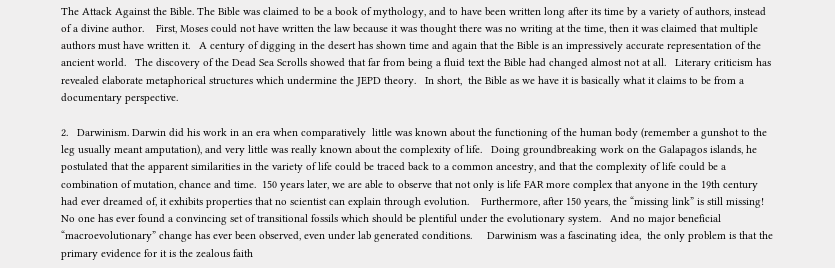The Attack Against the Bible. The Bible was claimed to be a book of mythology, and to have been written long after its time by a variety of authors, instead of a divine author.    First, Moses could not have written the law because it was thought there was no writing at the time, then it was claimed that multiple authors must have written it.   A century of digging in the desert has shown time and again that the Bible is an impressively accurate representation of the ancient world.   The discovery of the Dead Sea Scrolls showed that far from being a fluid text the Bible had changed almost not at all.   Literary criticism has revealed elaborate metaphorical structures which undermine the JEPD theory.   In short,  the Bible as we have it is basically what it claims to be from a documentary perspective.

2.   Darwinism. Darwin did his work in an era when comparatively  little was known about the functioning of the human body (remember a gunshot to the leg usually meant amputation), and very little was really known about the complexity of life.   Doing groundbreaking work on the Galapagos islands, he postulated that the apparent similarities in the variety of life could be traced back to a common ancestry, and that the complexity of life could be a combination of mutation, chance and time.  150 years later, we are able to observe that not only is life FAR more complex that anyone in the 19th century had ever dreamed of, it exhibits properties that no scientist can explain through evolution.    Furthermore, after 150 years, the “missing link” is still missing!  No one has ever found a convincing set of transitional fossils which should be plentiful under the evolutionary system.   And no major beneficial  “macroevolutionary” change has ever been observed, even under lab generated conditions.     Darwinism was a fascinating idea,  the only problem is that the primary evidence for it is the zealous faith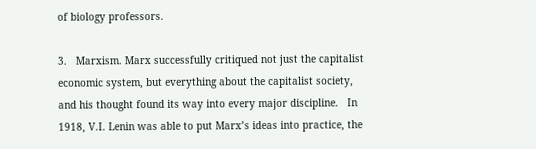of biology professors.

3.   Marxism. Marx successfully critiqued not just the capitalist economic system, but everything about the capitalist society, and his thought found its way into every major discipline.   In 1918, V.I. Lenin was able to put Marx’s ideas into practice, the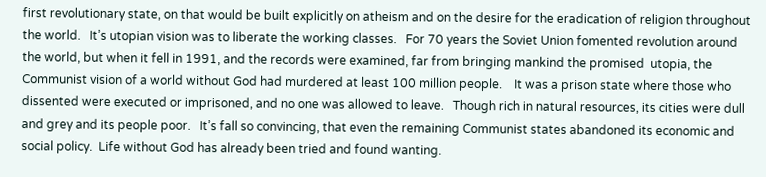first revolutionary state, on that would be built explicitly on atheism and on the desire for the eradication of religion throughout the world.   It’s utopian vision was to liberate the working classes.   For 70 years the Soviet Union fomented revolution around the world, but when it fell in 1991, and the records were examined, far from bringing mankind the promised  utopia, the Communist vision of a world without God had murdered at least 100 million people.    It was a prison state where those who dissented were executed or imprisoned, and no one was allowed to leave.   Though rich in natural resources, its cities were dull and grey and its people poor.   It’s fall so convincing, that even the remaining Communist states abandoned its economic and social policy.  Life without God has already been tried and found wanting.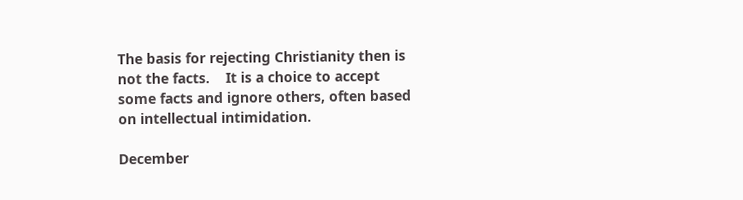The basis for rejecting Christianity then is not the facts.    It is a choice to accept some facts and ignore others, often based on intellectual intimidation.

December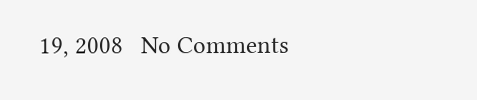19, 2008   No Comments